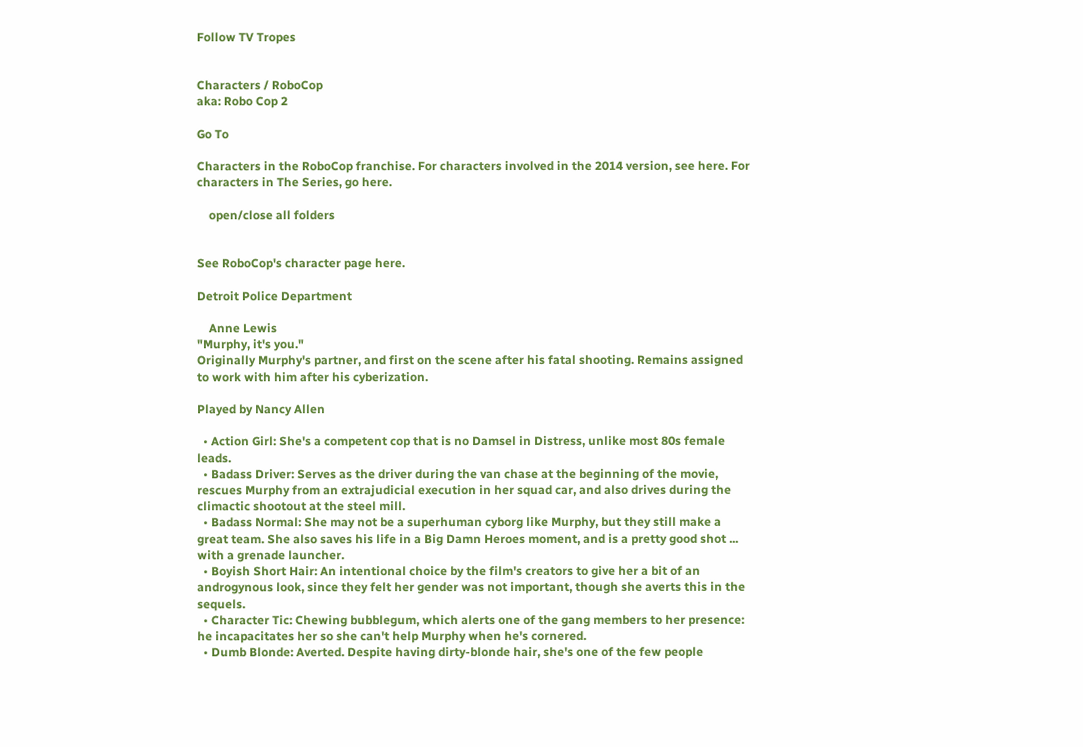Follow TV Tropes


Characters / RoboCop
aka: Robo Cop 2

Go To

Characters in the RoboCop franchise. For characters involved in the 2014 version, see here. For characters in The Series, go here.

    open/close all folders


See RoboCop's character page here.

Detroit Police Department

    Anne Lewis
"Murphy, it's you."
Originally Murphy's partner, and first on the scene after his fatal shooting. Remains assigned to work with him after his cyberization.

Played by Nancy Allen

  • Action Girl: She's a competent cop that is no Damsel in Distress, unlike most 80s female leads.
  • Badass Driver: Serves as the driver during the van chase at the beginning of the movie, rescues Murphy from an extrajudicial execution in her squad car, and also drives during the climactic shootout at the steel mill.
  • Badass Normal: She may not be a superhuman cyborg like Murphy, but they still make a great team. She also saves his life in a Big Damn Heroes moment, and is a pretty good shot ... with a grenade launcher.
  • Boyish Short Hair: An intentional choice by the film's creators to give her a bit of an androgynous look, since they felt her gender was not important, though she averts this in the sequels.
  • Character Tic: Chewing bubblegum, which alerts one of the gang members to her presence: he incapacitates her so she can't help Murphy when he's cornered.
  • Dumb Blonde: Averted. Despite having dirty-blonde hair, she's one of the few people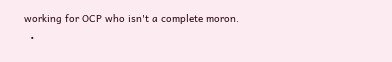working for OCP who isn't a complete moron.
  •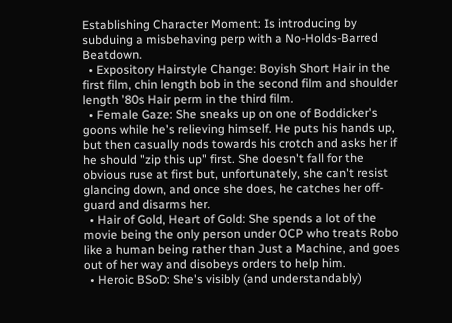Establishing Character Moment: Is introducing by subduing a misbehaving perp with a No-Holds-Barred Beatdown.
  • Expository Hairstyle Change: Boyish Short Hair in the first film, chin length bob in the second film and shoulder length '80s Hair perm in the third film.
  • Female Gaze: She sneaks up on one of Boddicker's goons while he's relieving himself. He puts his hands up, but then casually nods towards his crotch and asks her if he should "zip this up" first. She doesn't fall for the obvious ruse at first but, unfortunately, she can't resist glancing down, and once she does, he catches her off-guard and disarms her.
  • Hair of Gold, Heart of Gold: She spends a lot of the movie being the only person under OCP who treats Robo like a human being rather than Just a Machine, and goes out of her way and disobeys orders to help him.
  • Heroic BSoD: She's visibly (and understandably)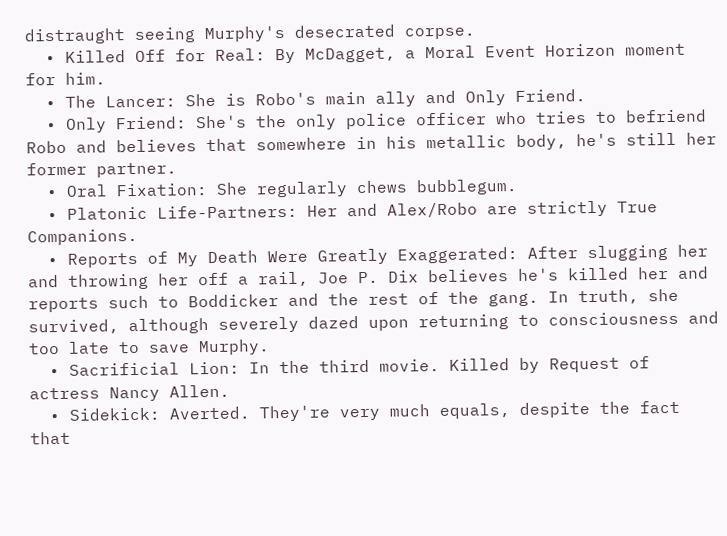distraught seeing Murphy's desecrated corpse.
  • Killed Off for Real: By McDagget, a Moral Event Horizon moment for him.
  • The Lancer: She is Robo's main ally and Only Friend.
  • Only Friend: She's the only police officer who tries to befriend Robo and believes that somewhere in his metallic body, he's still her former partner.
  • Oral Fixation: She regularly chews bubblegum.
  • Platonic Life-Partners: Her and Alex/Robo are strictly True Companions.
  • Reports of My Death Were Greatly Exaggerated: After slugging her and throwing her off a rail, Joe P. Dix believes he's killed her and reports such to Boddicker and the rest of the gang. In truth, she survived, although severely dazed upon returning to consciousness and too late to save Murphy.
  • Sacrificial Lion: In the third movie. Killed by Request of actress Nancy Allen.
  • Sidekick: Averted. They're very much equals, despite the fact that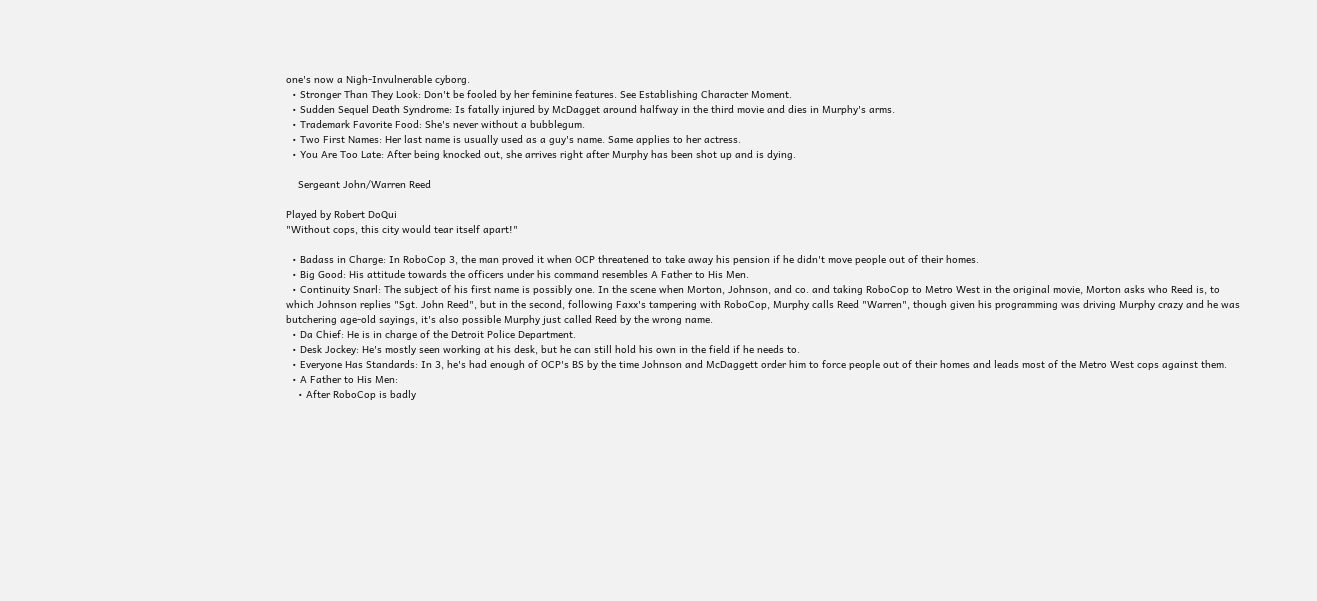one's now a Nigh-Invulnerable cyborg.
  • Stronger Than They Look: Don't be fooled by her feminine features. See Establishing Character Moment.
  • Sudden Sequel Death Syndrome: Is fatally injured by McDagget around halfway in the third movie and dies in Murphy's arms.
  • Trademark Favorite Food: She's never without a bubblegum.
  • Two First Names: Her last name is usually used as a guy's name. Same applies to her actress.
  • You Are Too Late: After being knocked out, she arrives right after Murphy has been shot up and is dying.

    Sergeant John/Warren Reed

Played by Robert DoQui
"Without cops, this city would tear itself apart!"

  • Badass in Charge: In RoboCop 3, the man proved it when OCP threatened to take away his pension if he didn't move people out of their homes.
  • Big Good: His attitude towards the officers under his command resembles A Father to His Men.
  • Continuity Snarl: The subject of his first name is possibly one. In the scene when Morton, Johnson, and co. and taking RoboCop to Metro West in the original movie, Morton asks who Reed is, to which Johnson replies "Sgt. John Reed", but in the second, following Faxx's tampering with RoboCop, Murphy calls Reed "Warren", though given his programming was driving Murphy crazy and he was butchering age-old sayings, it's also possible Murphy just called Reed by the wrong name.
  • Da Chief: He is in charge of the Detroit Police Department.
  • Desk Jockey: He's mostly seen working at his desk, but he can still hold his own in the field if he needs to.
  • Everyone Has Standards: In 3, he's had enough of OCP's BS by the time Johnson and McDaggett order him to force people out of their homes and leads most of the Metro West cops against them.
  • A Father to His Men:
    • After RoboCop is badly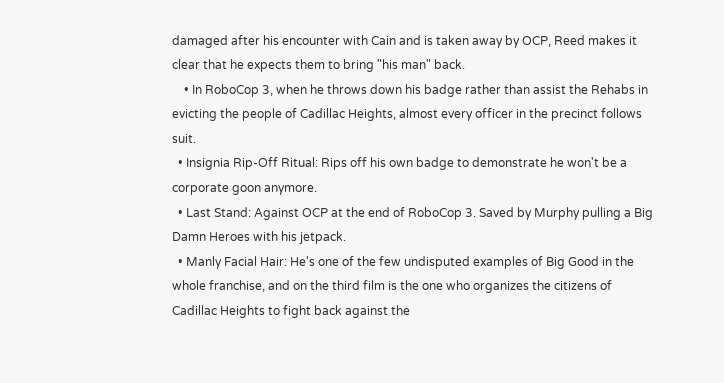damaged after his encounter with Cain and is taken away by OCP, Reed makes it clear that he expects them to bring "his man" back.
    • In RoboCop 3, when he throws down his badge rather than assist the Rehabs in evicting the people of Cadillac Heights, almost every officer in the precinct follows suit.
  • Insignia Rip-Off Ritual: Rips off his own badge to demonstrate he won't be a corporate goon anymore.
  • Last Stand: Against OCP at the end of RoboCop 3. Saved by Murphy pulling a Big Damn Heroes with his jetpack.
  • Manly Facial Hair: He's one of the few undisputed examples of Big Good in the whole franchise, and on the third film is the one who organizes the citizens of Cadillac Heights to fight back against the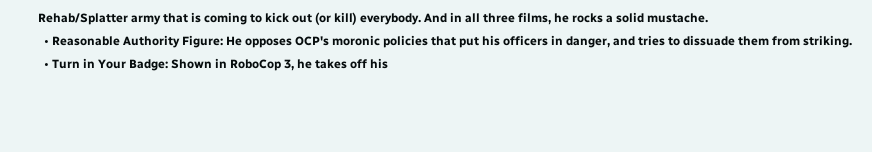Rehab/Splatter army that is coming to kick out (or kill) everybody. And in all three films, he rocks a solid mustache.
  • Reasonable Authority Figure: He opposes OCP's moronic policies that put his officers in danger, and tries to dissuade them from striking.
  • Turn in Your Badge: Shown in RoboCop 3, he takes off his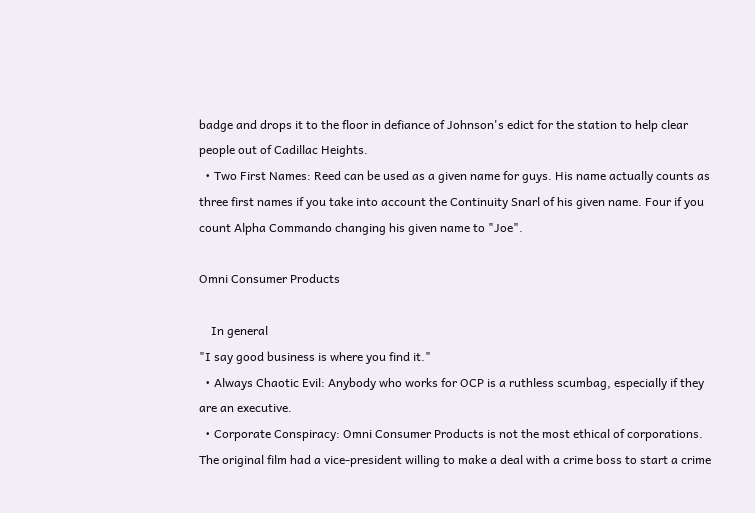badge and drops it to the floor in defiance of Johnson's edict for the station to help clear people out of Cadillac Heights.
  • Two First Names: Reed can be used as a given name for guys. His name actually counts as three first names if you take into account the Continuity Snarl of his given name. Four if you count Alpha Commando changing his given name to "Joe".

Omni Consumer Products

    In general
"I say good business is where you find it."
  • Always Chaotic Evil: Anybody who works for OCP is a ruthless scumbag, especially if they are an executive.
  • Corporate Conspiracy: Omni Consumer Products is not the most ethical of corporations. The original film had a vice-president willing to make a deal with a crime boss to start a crime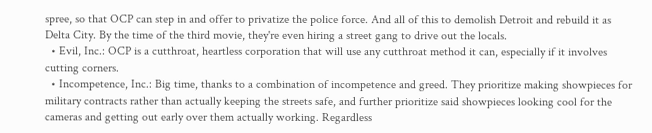spree, so that OCP can step in and offer to privatize the police force. And all of this to demolish Detroit and rebuild it as Delta City. By the time of the third movie, they're even hiring a street gang to drive out the locals.
  • Evil, Inc.: OCP is a cutthroat, heartless corporation that will use any cutthroat method it can, especially if it involves cutting corners.
  • Incompetence, Inc.: Big time, thanks to a combination of incompetence and greed. They prioritize making showpieces for military contracts rather than actually keeping the streets safe, and further prioritize said showpieces looking cool for the cameras and getting out early over them actually working. Regardless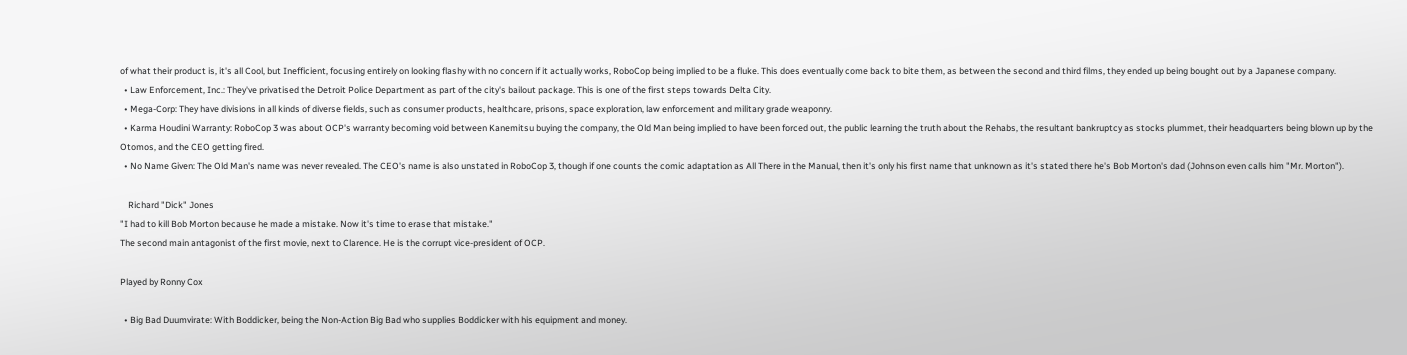of what their product is, it's all Cool, but Inefficient, focusing entirely on looking flashy with no concern if it actually works, RoboCop being implied to be a fluke. This does eventually come back to bite them, as between the second and third films, they ended up being bought out by a Japanese company.
  • Law Enforcement, Inc.: They've privatised the Detroit Police Department as part of the city's bailout package. This is one of the first steps towards Delta City.
  • Mega-Corp: They have divisions in all kinds of diverse fields, such as consumer products, healthcare, prisons, space exploration, law enforcement and military grade weaponry.
  • Karma Houdini Warranty: RoboCop 3 was about OCP's warranty becoming void between Kanemitsu buying the company, the Old Man being implied to have been forced out, the public learning the truth about the Rehabs, the resultant bankruptcy as stocks plummet, their headquarters being blown up by the Otomos, and the CEO getting fired.
  • No Name Given: The Old Man's name was never revealed. The CEO's name is also unstated in RoboCop 3, though if one counts the comic adaptation as All There in the Manual, then it's only his first name that unknown as it's stated there he's Bob Morton's dad (Johnson even calls him "Mr. Morton").

    Richard "Dick" Jones
"I had to kill Bob Morton because he made a mistake. Now it's time to erase that mistake."
The second main antagonist of the first movie, next to Clarence. He is the corrupt vice-president of OCP.

Played by Ronny Cox

  • Big Bad Duumvirate: With Boddicker, being the Non-Action Big Bad who supplies Boddicker with his equipment and money.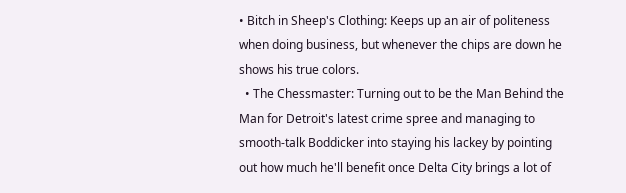• Bitch in Sheep's Clothing: Keeps up an air of politeness when doing business, but whenever the chips are down he shows his true colors.
  • The Chessmaster: Turning out to be the Man Behind the Man for Detroit's latest crime spree and managing to smooth-talk Boddicker into staying his lackey by pointing out how much he'll benefit once Delta City brings a lot of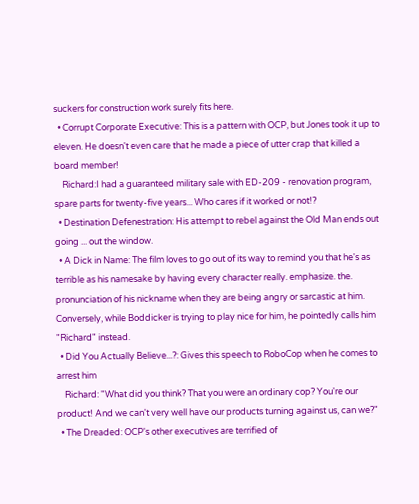suckers for construction work surely fits here.
  • Corrupt Corporate Executive: This is a pattern with OCP, but Jones took it up to eleven. He doesn't even care that he made a piece of utter crap that killed a board member!
    Richard:I had a guaranteed military sale with ED-209 - renovation program, spare parts for twenty-five years... Who cares if it worked or not!?
  • Destination Defenestration: His attempt to rebel against the Old Man ends out going ... out the window.
  • A Dick in Name: The film loves to go out of its way to remind you that he's as terrible as his namesake by having every character really. emphasize. the. pronunciation of his nickname when they are being angry or sarcastic at him. Conversely, while Boddicker is trying to play nice for him, he pointedly calls him "Richard" instead.
  • Did You Actually Believe...?: Gives this speech to RoboCop when he comes to arrest him
    Richard: "What did you think? That you were an ordinary cop? You're our product! And we can't very well have our products turning against us, can we?"
  • The Dreaded: OCP's other executives are terrified of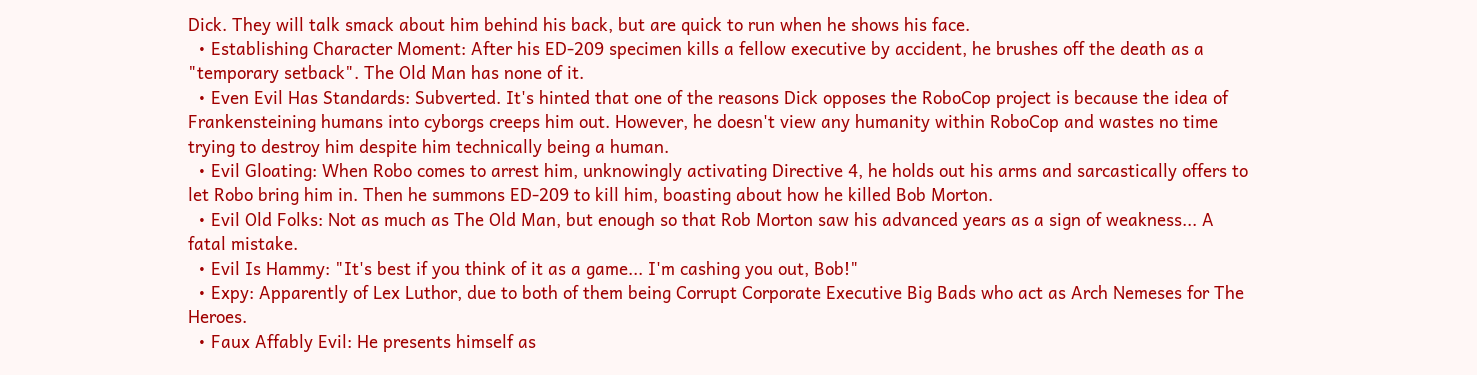Dick. They will talk smack about him behind his back, but are quick to run when he shows his face.
  • Establishing Character Moment: After his ED-209 specimen kills a fellow executive by accident, he brushes off the death as a "temporary setback". The Old Man has none of it.
  • Even Evil Has Standards: Subverted. It's hinted that one of the reasons Dick opposes the RoboCop project is because the idea of Frankensteining humans into cyborgs creeps him out. However, he doesn't view any humanity within RoboCop and wastes no time trying to destroy him despite him technically being a human.
  • Evil Gloating: When Robo comes to arrest him, unknowingly activating Directive 4, he holds out his arms and sarcastically offers to let Robo bring him in. Then he summons ED-209 to kill him, boasting about how he killed Bob Morton.
  • Evil Old Folks: Not as much as The Old Man, but enough so that Rob Morton saw his advanced years as a sign of weakness... A fatal mistake.
  • Evil Is Hammy: "It's best if you think of it as a game... I'm cashing you out, Bob!"
  • Expy: Apparently of Lex Luthor, due to both of them being Corrupt Corporate Executive Big Bads who act as Arch Nemeses for The Heroes.
  • Faux Affably Evil: He presents himself as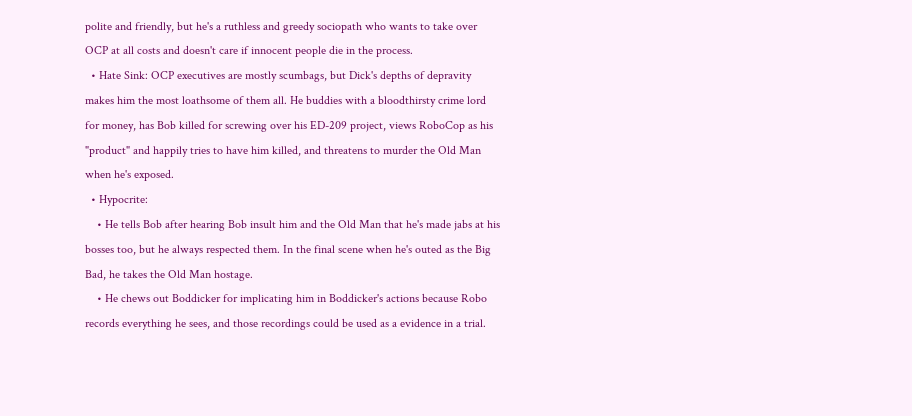polite and friendly, but he's a ruthless and greedy sociopath who wants to take over OCP at all costs and doesn't care if innocent people die in the process.
  • Hate Sink: OCP executives are mostly scumbags, but Dick's depths of depravity makes him the most loathsome of them all. He buddies with a bloodthirsty crime lord for money, has Bob killed for screwing over his ED-209 project, views RoboCop as his "product" and happily tries to have him killed, and threatens to murder the Old Man when he's exposed.
  • Hypocrite:
    • He tells Bob after hearing Bob insult him and the Old Man that he's made jabs at his bosses too, but he always respected them. In the final scene when he's outed as the Big Bad, he takes the Old Man hostage.
    • He chews out Boddicker for implicating him in Boddicker's actions because Robo records everything he sees, and those recordings could be used as a evidence in a trial.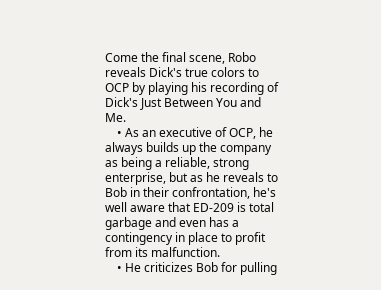Come the final scene, Robo reveals Dick's true colors to OCP by playing his recording of Dick's Just Between You and Me.
    • As an executive of OCP, he always builds up the company as being a reliable, strong enterprise, but as he reveals to Bob in their confrontation, he's well aware that ED-209 is total garbage and even has a contingency in place to profit from its malfunction.
    • He criticizes Bob for pulling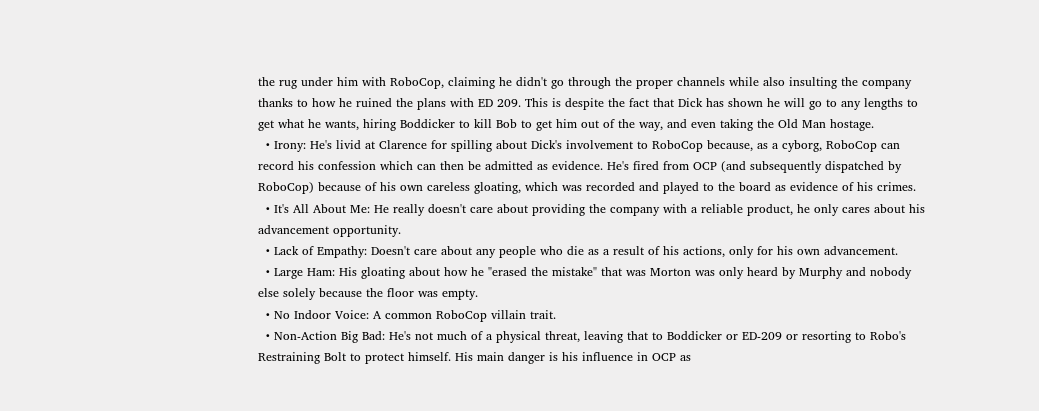the rug under him with RoboCop, claiming he didn't go through the proper channels while also insulting the company thanks to how he ruined the plans with ED 209. This is despite the fact that Dick has shown he will go to any lengths to get what he wants, hiring Boddicker to kill Bob to get him out of the way, and even taking the Old Man hostage.
  • Irony: He's livid at Clarence for spilling about Dick's involvement to RoboCop because, as a cyborg, RoboCop can record his confession which can then be admitted as evidence. He's fired from OCP (and subsequently dispatched by RoboCop) because of his own careless gloating, which was recorded and played to the board as evidence of his crimes.
  • It's All About Me: He really doesn't care about providing the company with a reliable product, he only cares about his advancement opportunity.
  • Lack of Empathy: Doesn't care about any people who die as a result of his actions, only for his own advancement.
  • Large Ham: His gloating about how he "erased the mistake" that was Morton was only heard by Murphy and nobody else solely because the floor was empty.
  • No Indoor Voice: A common RoboCop villain trait.
  • Non-Action Big Bad: He's not much of a physical threat, leaving that to Boddicker or ED-209 or resorting to Robo's Restraining Bolt to protect himself. His main danger is his influence in OCP as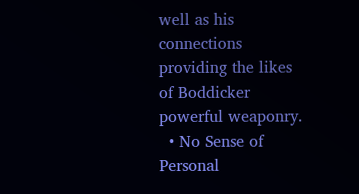well as his connections providing the likes of Boddicker powerful weaponry.
  • No Sense of Personal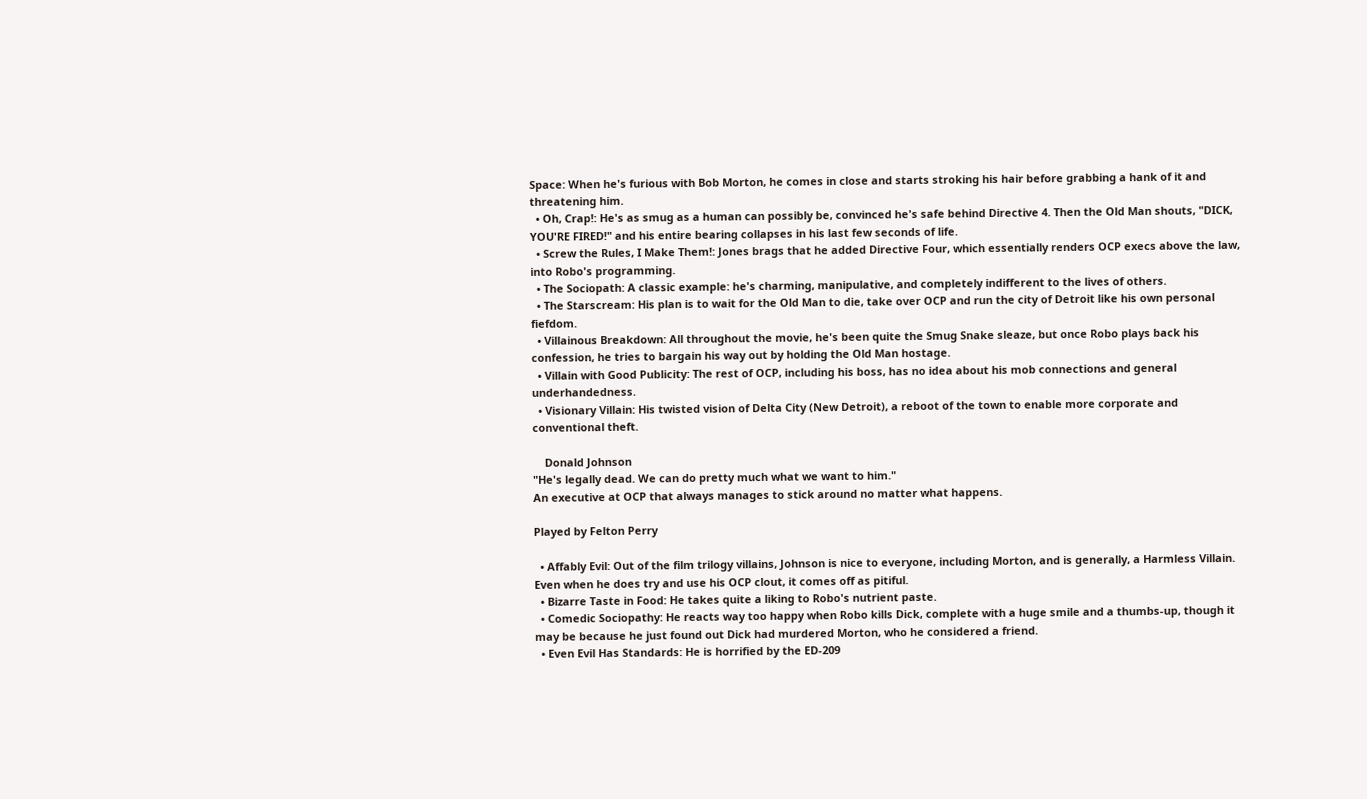Space: When he's furious with Bob Morton, he comes in close and starts stroking his hair before grabbing a hank of it and threatening him.
  • Oh, Crap!: He's as smug as a human can possibly be, convinced he's safe behind Directive 4. Then the Old Man shouts, "DICK, YOU'RE FIRED!" and his entire bearing collapses in his last few seconds of life.
  • Screw the Rules, I Make Them!: Jones brags that he added Directive Four, which essentially renders OCP execs above the law, into Robo's programming.
  • The Sociopath: A classic example: he's charming, manipulative, and completely indifferent to the lives of others.
  • The Starscream: His plan is to wait for the Old Man to die, take over OCP and run the city of Detroit like his own personal fiefdom.
  • Villainous Breakdown: All throughout the movie, he's been quite the Smug Snake sleaze, but once Robo plays back his confession, he tries to bargain his way out by holding the Old Man hostage.
  • Villain with Good Publicity: The rest of OCP, including his boss, has no idea about his mob connections and general underhandedness.
  • Visionary Villain: His twisted vision of Delta City (New Detroit), a reboot of the town to enable more corporate and conventional theft.

    Donald Johnson
"He's legally dead. We can do pretty much what we want to him."
An executive at OCP that always manages to stick around no matter what happens.

Played by Felton Perry

  • Affably Evil: Out of the film trilogy villains, Johnson is nice to everyone, including Morton, and is generally, a Harmless Villain. Even when he does try and use his OCP clout, it comes off as pitiful.
  • Bizarre Taste in Food: He takes quite a liking to Robo's nutrient paste.
  • Comedic Sociopathy: He reacts way too happy when Robo kills Dick, complete with a huge smile and a thumbs-up, though it may be because he just found out Dick had murdered Morton, who he considered a friend.
  • Even Evil Has Standards: He is horrified by the ED-209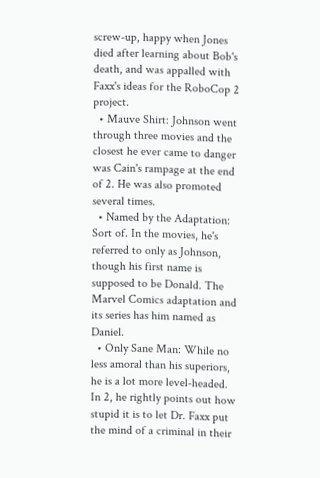screw-up, happy when Jones died after learning about Bob's death, and was appalled with Faxx's ideas for the RoboCop 2 project.
  • Mauve Shirt: Johnson went through three movies and the closest he ever came to danger was Cain's rampage at the end of 2. He was also promoted several times.
  • Named by the Adaptation: Sort of. In the movies, he's referred to only as Johnson, though his first name is supposed to be Donald. The Marvel Comics adaptation and its series has him named as Daniel.
  • Only Sane Man: While no less amoral than his superiors, he is a lot more level-headed. In 2, he rightly points out how stupid it is to let Dr. Faxx put the mind of a criminal in their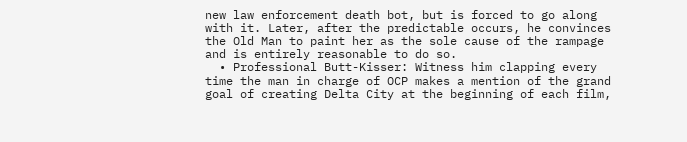new law enforcement death bot, but is forced to go along with it. Later, after the predictable occurs, he convinces the Old Man to paint her as the sole cause of the rampage and is entirely reasonable to do so.
  • Professional Butt-Kisser: Witness him clapping every time the man in charge of OCP makes a mention of the grand goal of creating Delta City at the beginning of each film,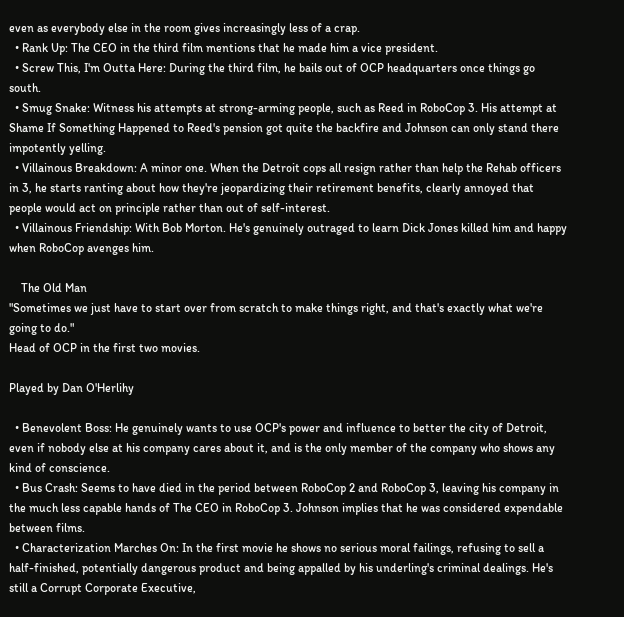even as everybody else in the room gives increasingly less of a crap.
  • Rank Up: The CEO in the third film mentions that he made him a vice president.
  • Screw This, I'm Outta Here: During the third film, he bails out of OCP headquarters once things go south.
  • Smug Snake: Witness his attempts at strong-arming people, such as Reed in RoboCop 3. His attempt at Shame If Something Happened to Reed's pension got quite the backfire and Johnson can only stand there impotently yelling.
  • Villainous Breakdown: A minor one. When the Detroit cops all resign rather than help the Rehab officers in 3, he starts ranting about how they're jeopardizing their retirement benefits, clearly annoyed that people would act on principle rather than out of self-interest.
  • Villainous Friendship: With Bob Morton. He's genuinely outraged to learn Dick Jones killed him and happy when RoboCop avenges him.

    The Old Man
"Sometimes we just have to start over from scratch to make things right, and that's exactly what we're going to do."
Head of OCP in the first two movies.

Played by Dan O'Herlihy

  • Benevolent Boss: He genuinely wants to use OCP's power and influence to better the city of Detroit, even if nobody else at his company cares about it, and is the only member of the company who shows any kind of conscience.
  • Bus Crash: Seems to have died in the period between RoboCop 2 and RoboCop 3, leaving his company in the much less capable hands of The CEO in RoboCop 3. Johnson implies that he was considered expendable between films.
  • Characterization Marches On: In the first movie he shows no serious moral failings, refusing to sell a half-finished, potentially dangerous product and being appalled by his underling's criminal dealings. He's still a Corrupt Corporate Executive,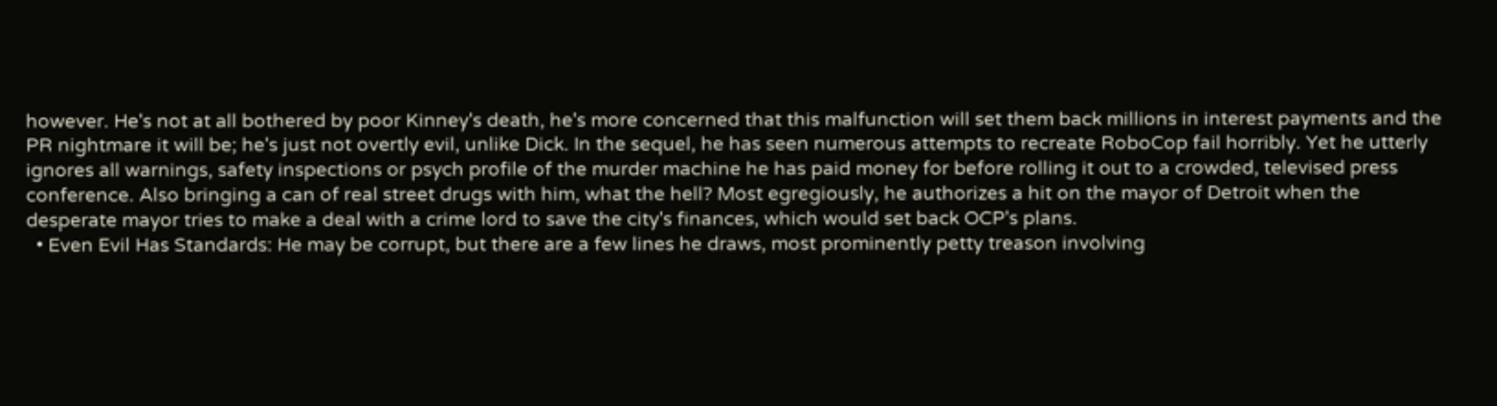however. He's not at all bothered by poor Kinney's death, he's more concerned that this malfunction will set them back millions in interest payments and the PR nightmare it will be; he's just not overtly evil, unlike Dick. In the sequel, he has seen numerous attempts to recreate RoboCop fail horribly. Yet he utterly ignores all warnings, safety inspections or psych profile of the murder machine he has paid money for before rolling it out to a crowded, televised press conference. Also bringing a can of real street drugs with him, what the hell? Most egregiously, he authorizes a hit on the mayor of Detroit when the desperate mayor tries to make a deal with a crime lord to save the city's finances, which would set back OCP's plans.
  • Even Evil Has Standards: He may be corrupt, but there are a few lines he draws, most prominently petty treason involving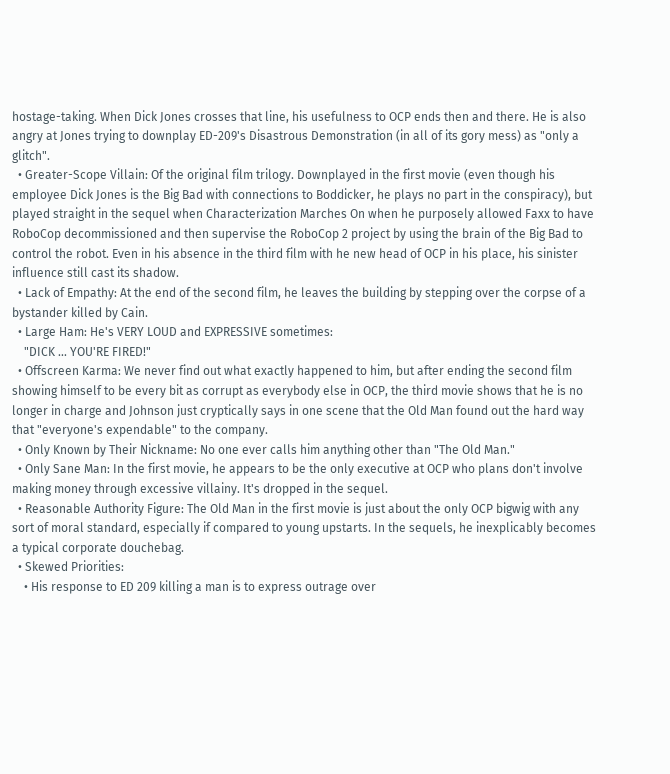hostage-taking. When Dick Jones crosses that line, his usefulness to OCP ends then and there. He is also angry at Jones trying to downplay ED-209's Disastrous Demonstration (in all of its gory mess) as "only a glitch".
  • Greater-Scope Villain: Of the original film trilogy. Downplayed in the first movie (even though his employee Dick Jones is the Big Bad with connections to Boddicker, he plays no part in the conspiracy), but played straight in the sequel when Characterization Marches On when he purposely allowed Faxx to have RoboCop decommissioned and then supervise the RoboCop 2 project by using the brain of the Big Bad to control the robot. Even in his absence in the third film with he new head of OCP in his place, his sinister influence still cast its shadow.
  • Lack of Empathy: At the end of the second film, he leaves the building by stepping over the corpse of a bystander killed by Cain.
  • Large Ham: He's VERY LOUD and EXPRESSIVE sometimes:
    "DICK ... YOU'RE FIRED!"
  • Offscreen Karma: We never find out what exactly happened to him, but after ending the second film showing himself to be every bit as corrupt as everybody else in OCP, the third movie shows that he is no longer in charge and Johnson just cryptically says in one scene that the Old Man found out the hard way that "everyone's expendable" to the company.
  • Only Known by Their Nickname: No one ever calls him anything other than "The Old Man."
  • Only Sane Man: In the first movie, he appears to be the only executive at OCP who plans don't involve making money through excessive villainy. It's dropped in the sequel.
  • Reasonable Authority Figure: The Old Man in the first movie is just about the only OCP bigwig with any sort of moral standard, especially if compared to young upstarts. In the sequels, he inexplicably becomes a typical corporate douchebag.
  • Skewed Priorities:
    • His response to ED 209 killing a man is to express outrage over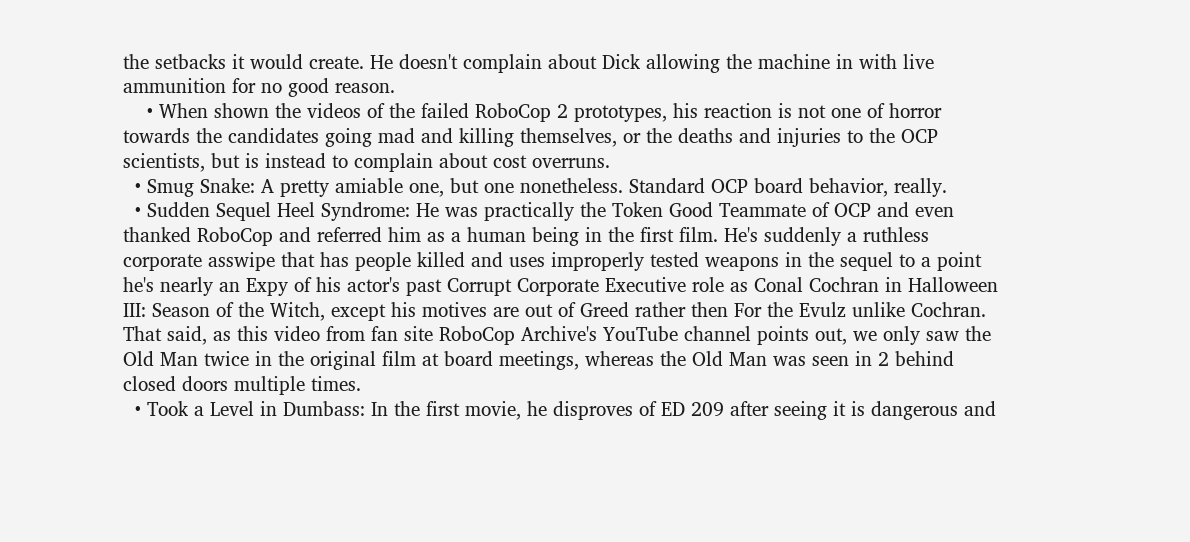the setbacks it would create. He doesn't complain about Dick allowing the machine in with live ammunition for no good reason.
    • When shown the videos of the failed RoboCop 2 prototypes, his reaction is not one of horror towards the candidates going mad and killing themselves, or the deaths and injuries to the OCP scientists, but is instead to complain about cost overruns.
  • Smug Snake: A pretty amiable one, but one nonetheless. Standard OCP board behavior, really.
  • Sudden Sequel Heel Syndrome: He was practically the Token Good Teammate of OCP and even thanked RoboCop and referred him as a human being in the first film. He's suddenly a ruthless corporate asswipe that has people killed and uses improperly tested weapons in the sequel to a point he's nearly an Expy of his actor's past Corrupt Corporate Executive role as Conal Cochran in Halloween III: Season of the Witch, except his motives are out of Greed rather then For the Evulz unlike Cochran. That said, as this video from fan site RoboCop Archive's YouTube channel points out, we only saw the Old Man twice in the original film at board meetings, whereas the Old Man was seen in 2 behind closed doors multiple times.
  • Took a Level in Dumbass: In the first movie, he disproves of ED 209 after seeing it is dangerous and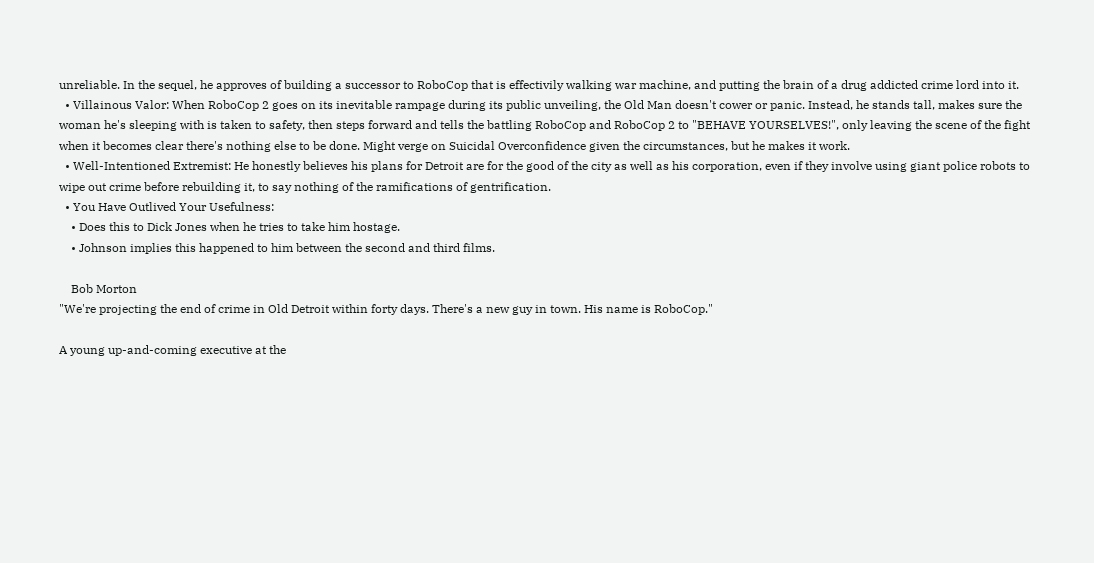unreliable. In the sequel, he approves of building a successor to RoboCop that is effectivily walking war machine, and putting the brain of a drug addicted crime lord into it.
  • Villainous Valor: When RoboCop 2 goes on its inevitable rampage during its public unveiling, the Old Man doesn't cower or panic. Instead, he stands tall, makes sure the woman he's sleeping with is taken to safety, then steps forward and tells the battling RoboCop and RoboCop 2 to "BEHAVE YOURSELVES!", only leaving the scene of the fight when it becomes clear there's nothing else to be done. Might verge on Suicidal Overconfidence given the circumstances, but he makes it work.
  • Well-Intentioned Extremist: He honestly believes his plans for Detroit are for the good of the city as well as his corporation, even if they involve using giant police robots to wipe out crime before rebuilding it, to say nothing of the ramifications of gentrification.
  • You Have Outlived Your Usefulness:
    • Does this to Dick Jones when he tries to take him hostage.
    • Johnson implies this happened to him between the second and third films.

    Bob Morton
"We're projecting the end of crime in Old Detroit within forty days. There's a new guy in town. His name is RoboCop."

A young up-and-coming executive at the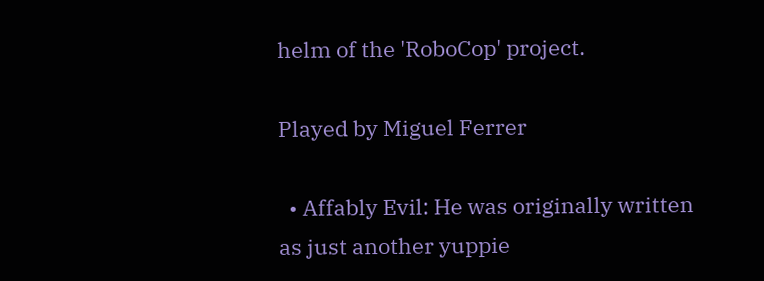helm of the 'RoboCop' project.

Played by Miguel Ferrer

  • Affably Evil: He was originally written as just another yuppie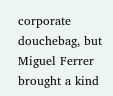corporate douchebag, but Miguel Ferrer brought a kind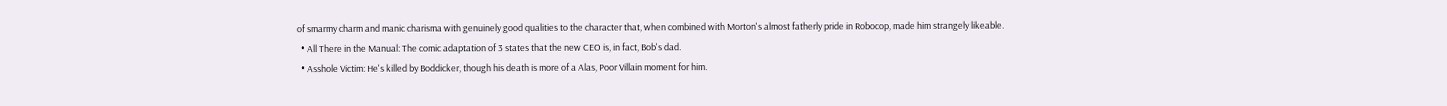of smarmy charm and manic charisma with genuinely good qualities to the character that, when combined with Morton's almost fatherly pride in Robocop, made him strangely likeable.
  • All There in the Manual: The comic adaptation of 3 states that the new CEO is, in fact, Bob's dad.
  • Asshole Victim: He's killed by Boddicker, though his death is more of a Alas, Poor Villain moment for him.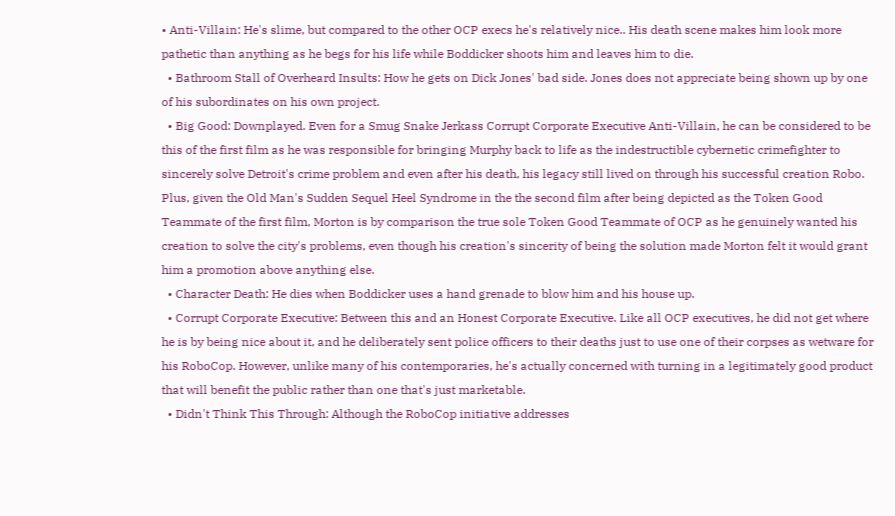• Anti-Villain: He's slime, but compared to the other OCP execs he's relatively nice.. His death scene makes him look more pathetic than anything as he begs for his life while Boddicker shoots him and leaves him to die.
  • Bathroom Stall of Overheard Insults: How he gets on Dick Jones' bad side. Jones does not appreciate being shown up by one of his subordinates on his own project.
  • Big Good: Downplayed. Even for a Smug Snake Jerkass Corrupt Corporate Executive Anti-Villain, he can be considered to be this of the first film as he was responsible for bringing Murphy back to life as the indestructible cybernetic crimefighter to sincerely solve Detroit's crime problem and even after his death, his legacy still lived on through his successful creation Robo. Plus, given the Old Man's Sudden Sequel Heel Syndrome in the the second film after being depicted as the Token Good Teammate of the first film, Morton is by comparison the true sole Token Good Teammate of OCP as he genuinely wanted his creation to solve the city's problems, even though his creation's sincerity of being the solution made Morton felt it would grant him a promotion above anything else.
  • Character Death: He dies when Boddicker uses a hand grenade to blow him and his house up.
  • Corrupt Corporate Executive: Between this and an Honest Corporate Executive. Like all OCP executives, he did not get where he is by being nice about it, and he deliberately sent police officers to their deaths just to use one of their corpses as wetware for his RoboCop. However, unlike many of his contemporaries, he's actually concerned with turning in a legitimately good product that will benefit the public rather than one that's just marketable.
  • Didn't Think This Through: Although the RoboCop initiative addresses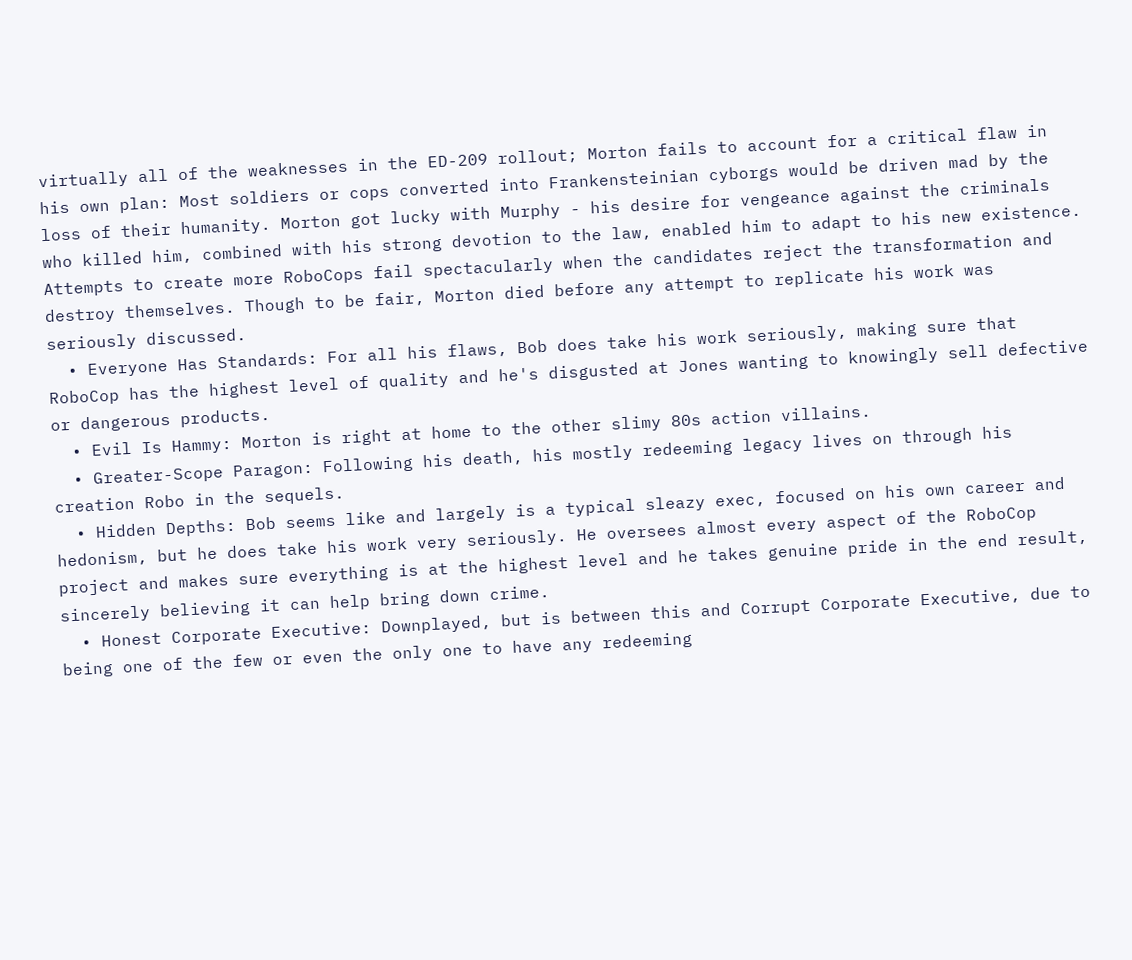virtually all of the weaknesses in the ED-209 rollout; Morton fails to account for a critical flaw in his own plan: Most soldiers or cops converted into Frankensteinian cyborgs would be driven mad by the loss of their humanity. Morton got lucky with Murphy - his desire for vengeance against the criminals who killed him, combined with his strong devotion to the law, enabled him to adapt to his new existence. Attempts to create more RoboCops fail spectacularly when the candidates reject the transformation and destroy themselves. Though to be fair, Morton died before any attempt to replicate his work was seriously discussed.
  • Everyone Has Standards: For all his flaws, Bob does take his work seriously, making sure that RoboCop has the highest level of quality and he's disgusted at Jones wanting to knowingly sell defective or dangerous products.
  • Evil Is Hammy: Morton is right at home to the other slimy 80s action villains.
  • Greater-Scope Paragon: Following his death, his mostly redeeming legacy lives on through his creation Robo in the sequels.
  • Hidden Depths: Bob seems like and largely is a typical sleazy exec, focused on his own career and hedonism, but he does take his work very seriously. He oversees almost every aspect of the RoboCop project and makes sure everything is at the highest level and he takes genuine pride in the end result, sincerely believing it can help bring down crime.
  • Honest Corporate Executive: Downplayed, but is between this and Corrupt Corporate Executive, due to being one of the few or even the only one to have any redeeming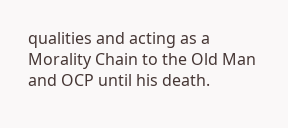qualities and acting as a Morality Chain to the Old Man and OCP until his death.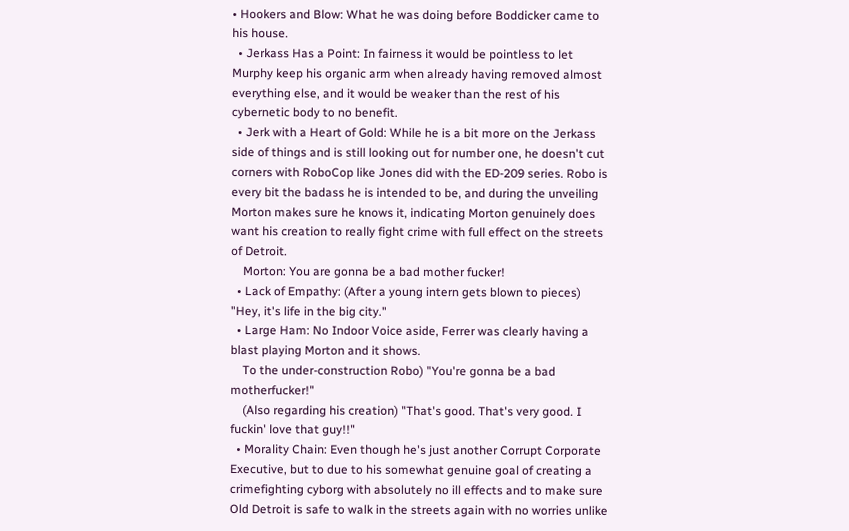• Hookers and Blow: What he was doing before Boddicker came to his house.
  • Jerkass Has a Point: In fairness it would be pointless to let Murphy keep his organic arm when already having removed almost everything else, and it would be weaker than the rest of his cybernetic body to no benefit.
  • Jerk with a Heart of Gold: While he is a bit more on the Jerkass side of things and is still looking out for number one, he doesn't cut corners with RoboCop like Jones did with the ED-209 series. Robo is every bit the badass he is intended to be, and during the unveiling Morton makes sure he knows it, indicating Morton genuinely does want his creation to really fight crime with full effect on the streets of Detroit.
    Morton: You are gonna be a bad mother fucker!
  • Lack of Empathy: (After a young intern gets blown to pieces) "Hey, it's life in the big city."
  • Large Ham: No Indoor Voice aside, Ferrer was clearly having a blast playing Morton and it shows.
    To the under-construction Robo) "You're gonna be a bad motherfucker!"
    (Also regarding his creation) "That's good. That's very good. I fuckin' love that guy!!"
  • Morality Chain: Even though he's just another Corrupt Corporate Executive, but to due to his somewhat genuine goal of creating a crimefighting cyborg with absolutely no ill effects and to make sure Old Detroit is safe to walk in the streets again with no worries unlike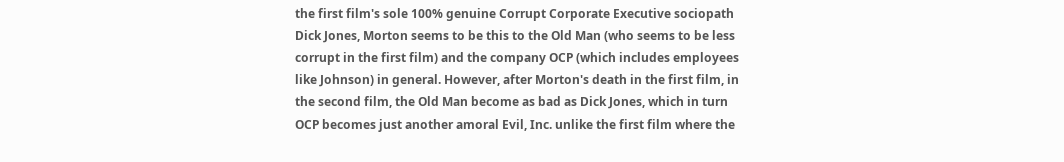the first film's sole 100% genuine Corrupt Corporate Executive sociopath Dick Jones, Morton seems to be this to the Old Man (who seems to be less corrupt in the first film) and the company OCP (which includes employees like Johnson) in general. However, after Morton's death in the first film, in the second film, the Old Man become as bad as Dick Jones, which in turn OCP becomes just another amoral Evil, Inc. unlike the first film where the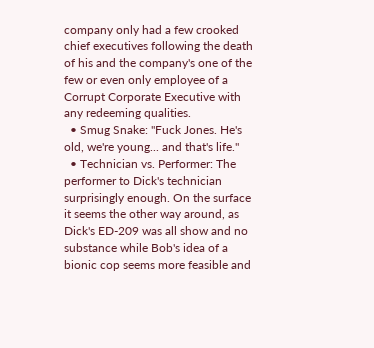company only had a few crooked chief executives following the death of his and the company's one of the few or even only employee of a Corrupt Corporate Executive with any redeeming qualities.
  • Smug Snake: "Fuck Jones. He's old, we're young... and that's life."
  • Technician vs. Performer: The performer to Dick's technician surprisingly enough. On the surface it seems the other way around, as Dick's ED-209 was all show and no substance while Bob's idea of a bionic cop seems more feasible and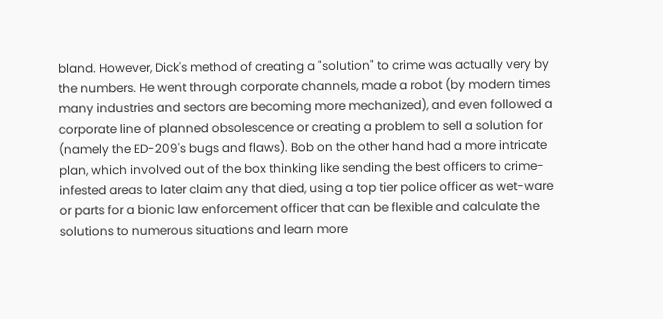bland. However, Dick's method of creating a "solution" to crime was actually very by the numbers. He went through corporate channels, made a robot (by modern times many industries and sectors are becoming more mechanized), and even followed a corporate line of planned obsolescence or creating a problem to sell a solution for (namely the ED-209's bugs and flaws). Bob on the other hand had a more intricate plan, which involved out of the box thinking like sending the best officers to crime-infested areas to later claim any that died, using a top tier police officer as wet-ware or parts for a bionic law enforcement officer that can be flexible and calculate the solutions to numerous situations and learn more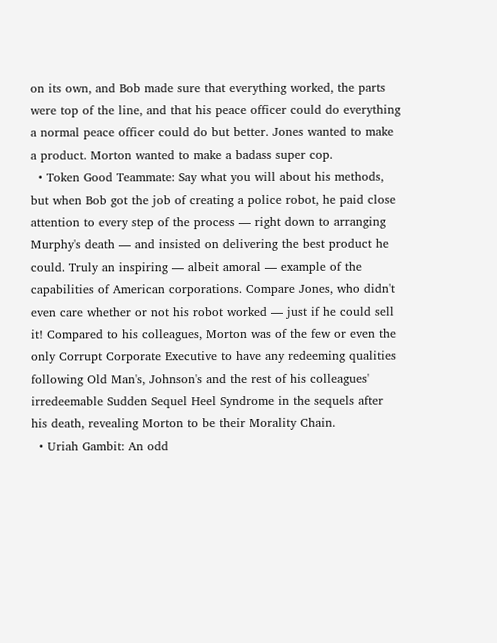on its own, and Bob made sure that everything worked, the parts were top of the line, and that his peace officer could do everything a normal peace officer could do but better. Jones wanted to make a product. Morton wanted to make a badass super cop.
  • Token Good Teammate: Say what you will about his methods, but when Bob got the job of creating a police robot, he paid close attention to every step of the process — right down to arranging Murphy's death — and insisted on delivering the best product he could. Truly an inspiring — albeit amoral — example of the capabilities of American corporations. Compare Jones, who didn't even care whether or not his robot worked — just if he could sell it! Compared to his colleagues, Morton was of the few or even the only Corrupt Corporate Executive to have any redeeming qualities following Old Man's, Johnson's and the rest of his colleagues' irredeemable Sudden Sequel Heel Syndrome in the sequels after his death, revealing Morton to be their Morality Chain.
  • Uriah Gambit: An odd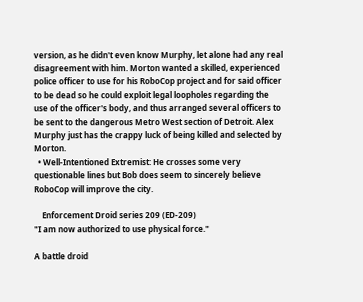version, as he didn't even know Murphy, let alone had any real disagreement with him. Morton wanted a skilled, experienced police officer to use for his RoboCop project and for said officer to be dead so he could exploit legal loopholes regarding the use of the officer's body, and thus arranged several officers to be sent to the dangerous Metro West section of Detroit. Alex Murphy just has the crappy luck of being killed and selected by Morton.
  • Well-Intentioned Extremist: He crosses some very questionable lines but Bob does seem to sincerely believe RoboCop will improve the city.

    Enforcement Droid series 209 (ED-209)
"I am now authorized to use physical force."

A battle droid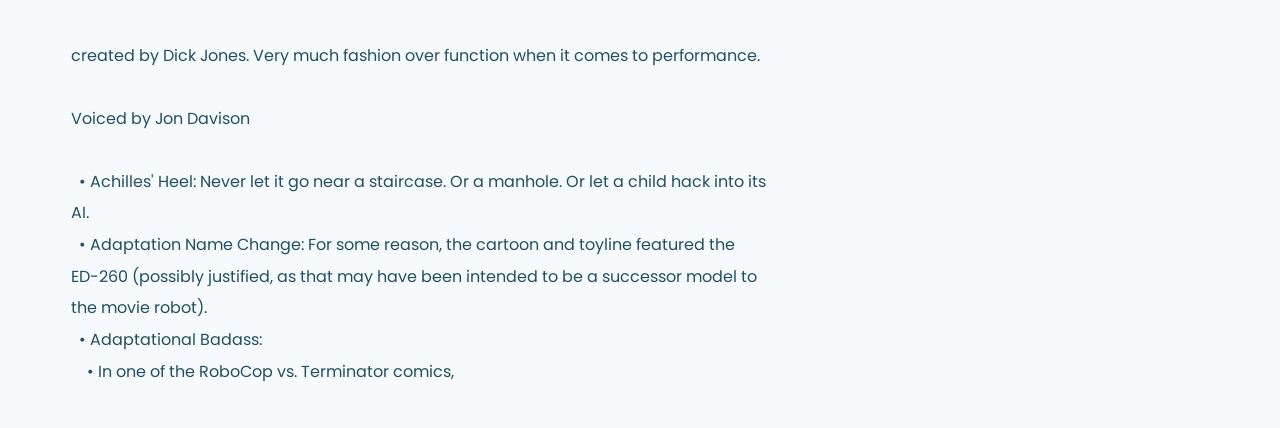created by Dick Jones. Very much fashion over function when it comes to performance.

Voiced by Jon Davison

  • Achilles' Heel: Never let it go near a staircase. Or a manhole. Or let a child hack into its AI.
  • Adaptation Name Change: For some reason, the cartoon and toyline featured the ED-260 (possibly justified, as that may have been intended to be a successor model to the movie robot).
  • Adaptational Badass:
    • In one of the RoboCop vs. Terminator comics,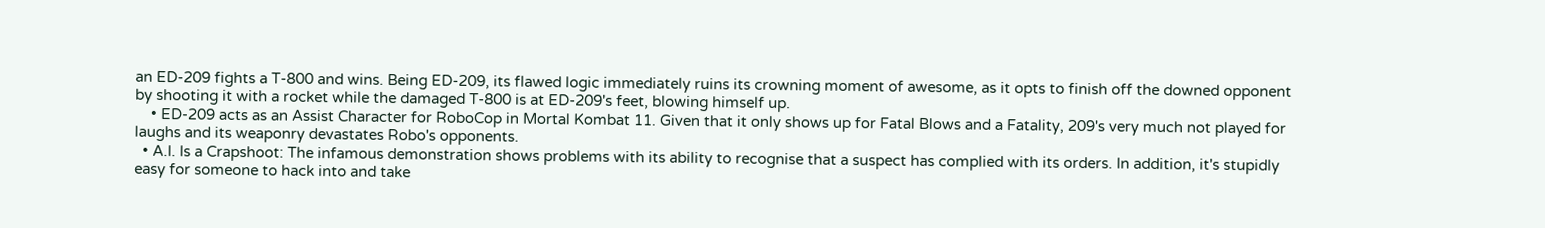an ED-209 fights a T-800 and wins. Being ED-209, its flawed logic immediately ruins its crowning moment of awesome, as it opts to finish off the downed opponent by shooting it with a rocket while the damaged T-800 is at ED-209's feet, blowing himself up.
    • ED-209 acts as an Assist Character for RoboCop in Mortal Kombat 11. Given that it only shows up for Fatal Blows and a Fatality, 209's very much not played for laughs and its weaponry devastates Robo's opponents.
  • A.I. Is a Crapshoot: The infamous demonstration shows problems with its ability to recognise that a suspect has complied with its orders. In addition, it's stupidly easy for someone to hack into and take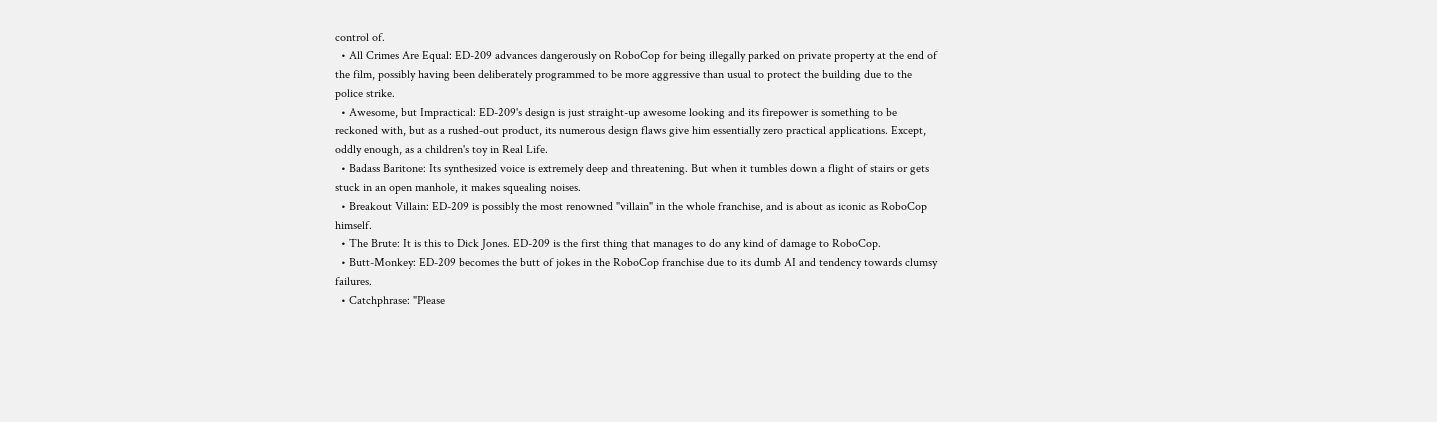control of.
  • All Crimes Are Equal: ED-209 advances dangerously on RoboCop for being illegally parked on private property at the end of the film, possibly having been deliberately programmed to be more aggressive than usual to protect the building due to the police strike.
  • Awesome, but Impractical: ED-209's design is just straight-up awesome looking and its firepower is something to be reckoned with, but as a rushed-out product, its numerous design flaws give him essentially zero practical applications. Except, oddly enough, as a children's toy in Real Life.
  • Badass Baritone: Its synthesized voice is extremely deep and threatening. But when it tumbles down a flight of stairs or gets stuck in an open manhole, it makes squealing noises.
  • Breakout Villain: ED-209 is possibly the most renowned "villain" in the whole franchise, and is about as iconic as RoboCop himself.
  • The Brute: It is this to Dick Jones. ED-209 is the first thing that manages to do any kind of damage to RoboCop.
  • Butt-Monkey: ED-209 becomes the butt of jokes in the RoboCop franchise due to its dumb AI and tendency towards clumsy failures.
  • Catchphrase: "Please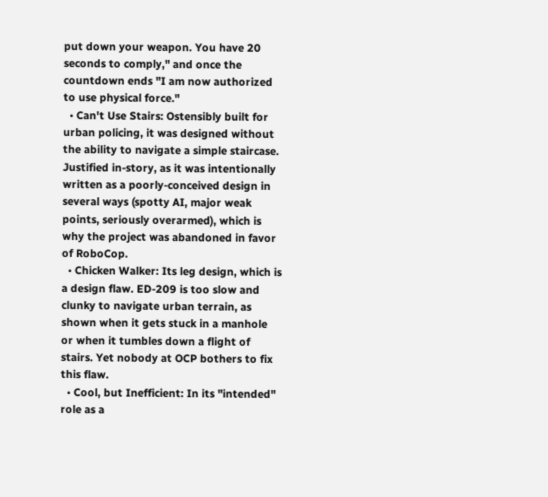put down your weapon. You have 20 seconds to comply," and once the countdown ends "I am now authorized to use physical force."
  • Can't Use Stairs: Ostensibly built for urban policing, it was designed without the ability to navigate a simple staircase. Justified in-story, as it was intentionally written as a poorly-conceived design in several ways (spotty AI, major weak points, seriously overarmed), which is why the project was abandoned in favor of RoboCop.
  • Chicken Walker: Its leg design, which is a design flaw. ED-209 is too slow and clunky to navigate urban terrain, as shown when it gets stuck in a manhole or when it tumbles down a flight of stairs. Yet nobody at OCP bothers to fix this flaw.
  • Cool, but Inefficient: In its "intended" role as a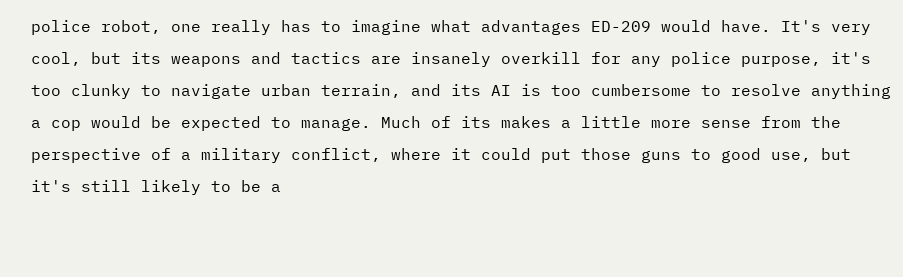police robot, one really has to imagine what advantages ED-209 would have. It's very cool, but its weapons and tactics are insanely overkill for any police purpose, it's too clunky to navigate urban terrain, and its AI is too cumbersome to resolve anything a cop would be expected to manage. Much of its makes a little more sense from the perspective of a military conflict, where it could put those guns to good use, but it's still likely to be a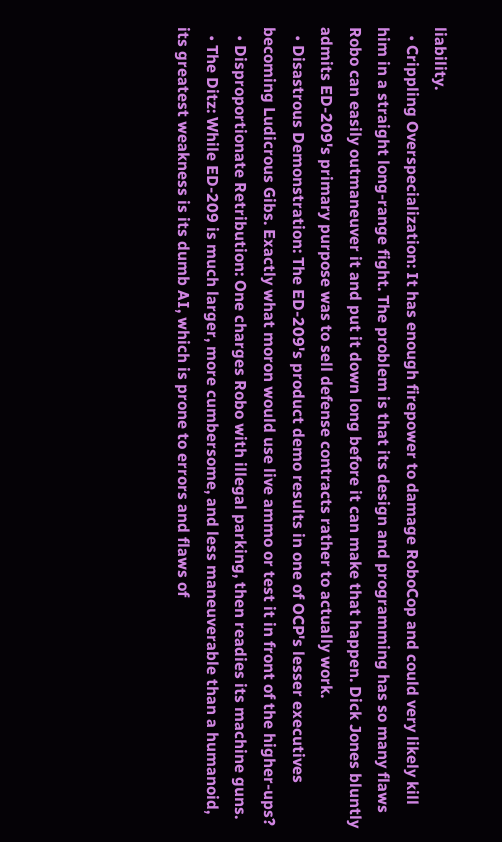liability.
  • Crippling Overspecialization: It has enough firepower to damage RoboCop and could very likely kill him in a straight long-range fight. The problem is that its design and programming has so many flaws Robo can easily outmaneuver it and put it down long before it can make that happen. Dick Jones bluntly admits ED-209's primary purpose was to sell defense contracts rather to actually work.
  • Disastrous Demonstration: The ED-209's product demo results in one of OCP's lesser executives becoming Ludicrous Gibs. Exactly what moron would use live ammo or test it in front of the higher-ups?
  • Disproportionate Retribution: One charges Robo with illegal parking, then readies its machine guns.
  • The Ditz: While ED-209 is much larger, more cumbersome, and less maneuverable than a humanoid, its greatest weakness is its dumb AI, which is prone to errors and flaws of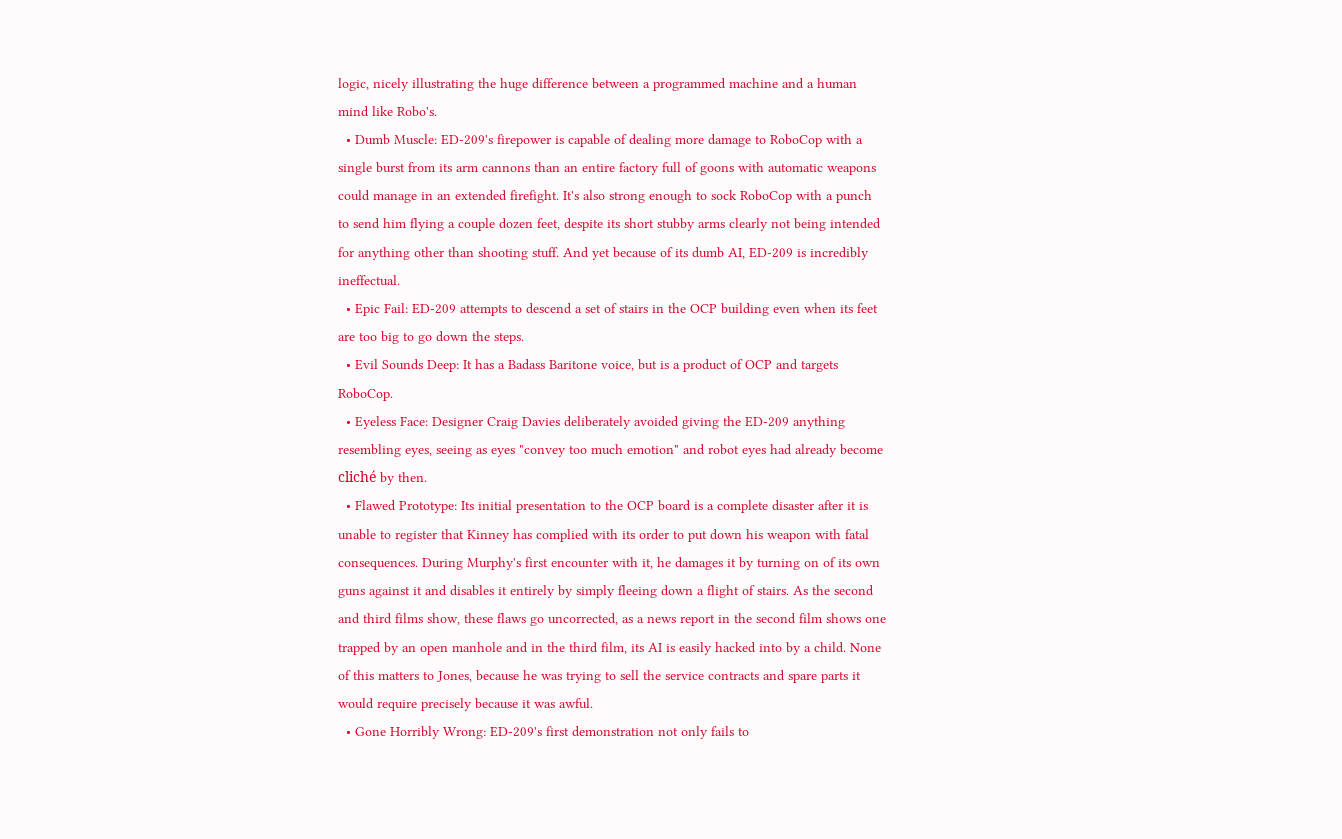logic, nicely illustrating the huge difference between a programmed machine and a human mind like Robo's.
  • Dumb Muscle: ED-209's firepower is capable of dealing more damage to RoboCop with a single burst from its arm cannons than an entire factory full of goons with automatic weapons could manage in an extended firefight. It's also strong enough to sock RoboCop with a punch to send him flying a couple dozen feet, despite its short stubby arms clearly not being intended for anything other than shooting stuff. And yet because of its dumb AI, ED-209 is incredibly ineffectual.
  • Epic Fail: ED-209 attempts to descend a set of stairs in the OCP building even when its feet are too big to go down the steps.
  • Evil Sounds Deep: It has a Badass Baritone voice, but is a product of OCP and targets RoboCop.
  • Eyeless Face: Designer Craig Davies deliberately avoided giving the ED-209 anything resembling eyes, seeing as eyes "convey too much emotion" and robot eyes had already become cliché by then.
  • Flawed Prototype: Its initial presentation to the OCP board is a complete disaster after it is unable to register that Kinney has complied with its order to put down his weapon with fatal consequences. During Murphy's first encounter with it, he damages it by turning on of its own guns against it and disables it entirely by simply fleeing down a flight of stairs. As the second and third films show, these flaws go uncorrected, as a news report in the second film shows one trapped by an open manhole and in the third film, its AI is easily hacked into by a child. None of this matters to Jones, because he was trying to sell the service contracts and spare parts it would require precisely because it was awful.
  • Gone Horribly Wrong: ED-209's first demonstration not only fails to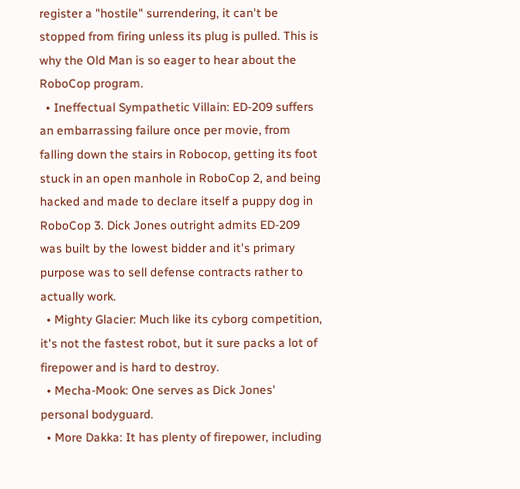register a "hostile" surrendering, it can't be stopped from firing unless its plug is pulled. This is why the Old Man is so eager to hear about the RoboCop program.
  • Ineffectual Sympathetic Villain: ED-209 suffers an embarrassing failure once per movie, from falling down the stairs in Robocop, getting its foot stuck in an open manhole in RoboCop 2, and being hacked and made to declare itself a puppy dog in RoboCop 3. Dick Jones outright admits ED-209 was built by the lowest bidder and it's primary purpose was to sell defense contracts rather to actually work.
  • Mighty Glacier: Much like its cyborg competition, it's not the fastest robot, but it sure packs a lot of firepower and is hard to destroy.
  • Mecha-Mook: One serves as Dick Jones' personal bodyguard.
  • More Dakka: It has plenty of firepower, including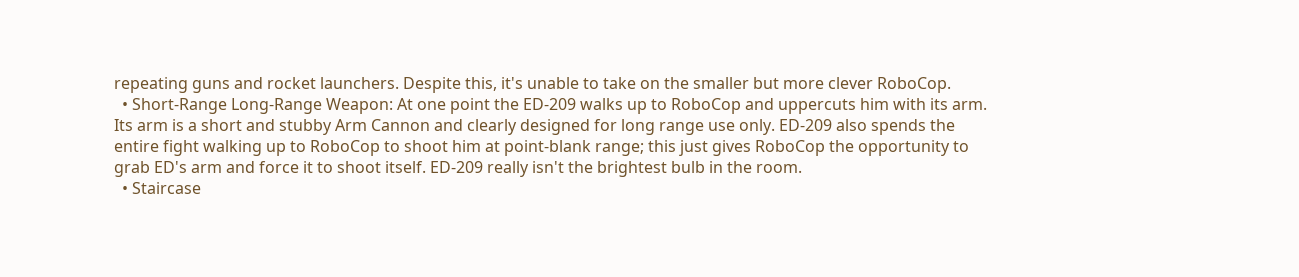repeating guns and rocket launchers. Despite this, it's unable to take on the smaller but more clever RoboCop.
  • Short-Range Long-Range Weapon: At one point the ED-209 walks up to RoboCop and uppercuts him with its arm. Its arm is a short and stubby Arm Cannon and clearly designed for long range use only. ED-209 also spends the entire fight walking up to RoboCop to shoot him at point-blank range; this just gives RoboCop the opportunity to grab ED's arm and force it to shoot itself. ED-209 really isn't the brightest bulb in the room.
  • Staircase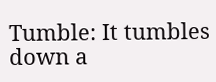Tumble: It tumbles down a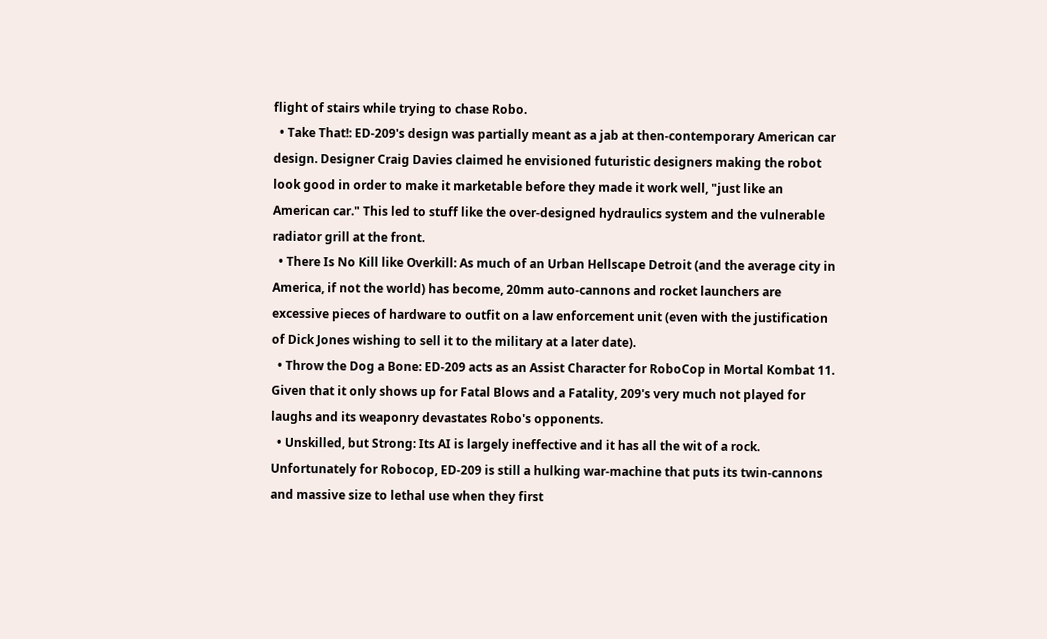flight of stairs while trying to chase Robo.
  • Take That!: ED-209's design was partially meant as a jab at then-contemporary American car design. Designer Craig Davies claimed he envisioned futuristic designers making the robot look good in order to make it marketable before they made it work well, "just like an American car." This led to stuff like the over-designed hydraulics system and the vulnerable radiator grill at the front.
  • There Is No Kill like Overkill: As much of an Urban Hellscape Detroit (and the average city in America, if not the world) has become, 20mm auto-cannons and rocket launchers are excessive pieces of hardware to outfit on a law enforcement unit (even with the justification of Dick Jones wishing to sell it to the military at a later date).
  • Throw the Dog a Bone: ED-209 acts as an Assist Character for RoboCop in Mortal Kombat 11. Given that it only shows up for Fatal Blows and a Fatality, 209's very much not played for laughs and its weaponry devastates Robo's opponents.
  • Unskilled, but Strong: Its AI is largely ineffective and it has all the wit of a rock. Unfortunately for Robocop, ED-209 is still a hulking war-machine that puts its twin-cannons and massive size to lethal use when they first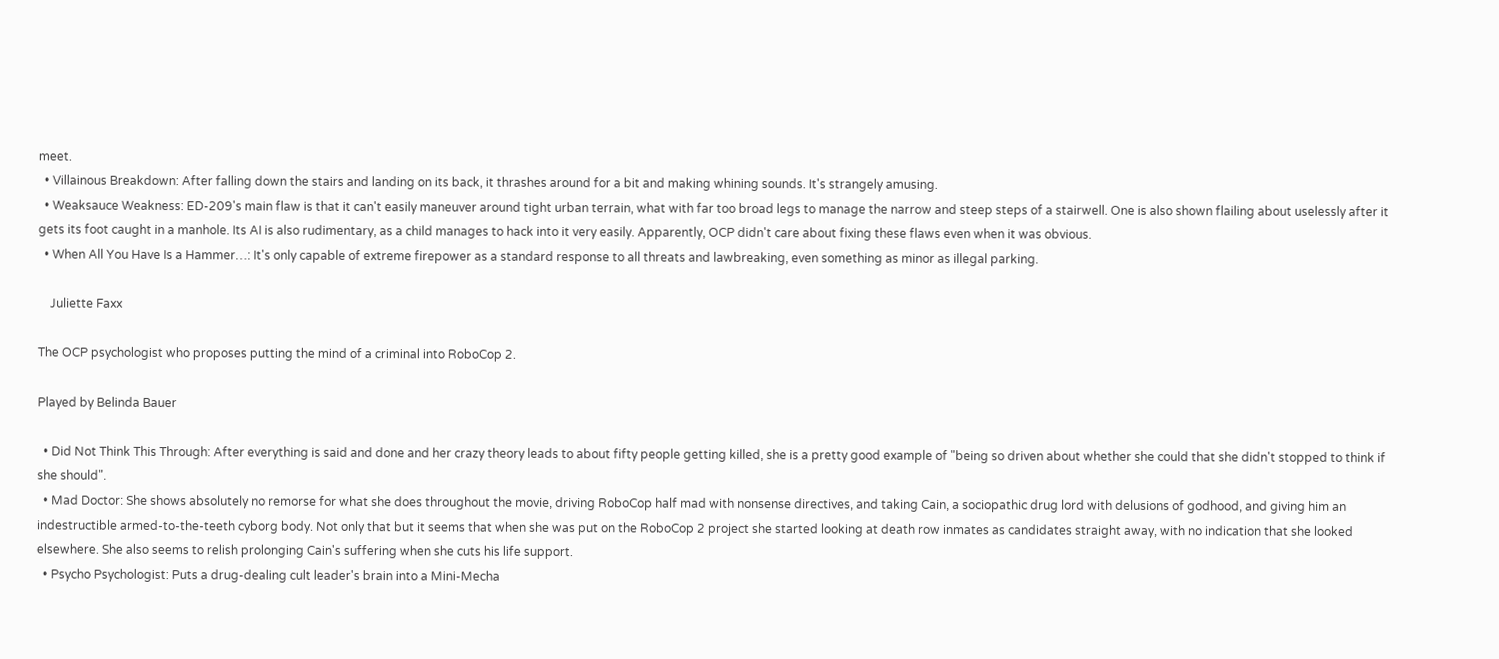meet.
  • Villainous Breakdown: After falling down the stairs and landing on its back, it thrashes around for a bit and making whining sounds. It's strangely amusing.
  • Weaksauce Weakness: ED-209's main flaw is that it can't easily maneuver around tight urban terrain, what with far too broad legs to manage the narrow and steep steps of a stairwell. One is also shown flailing about uselessly after it gets its foot caught in a manhole. Its AI is also rudimentary, as a child manages to hack into it very easily. Apparently, OCP didn't care about fixing these flaws even when it was obvious.
  • When All You Have Is a Hammer…: It's only capable of extreme firepower as a standard response to all threats and lawbreaking, even something as minor as illegal parking.

    Juliette Faxx

The OCP psychologist who proposes putting the mind of a criminal into RoboCop 2.

Played by Belinda Bauer

  • Did Not Think This Through: After everything is said and done and her crazy theory leads to about fifty people getting killed, she is a pretty good example of "being so driven about whether she could that she didn't stopped to think if she should".
  • Mad Doctor: She shows absolutely no remorse for what she does throughout the movie, driving RoboCop half mad with nonsense directives, and taking Cain, a sociopathic drug lord with delusions of godhood, and giving him an indestructible armed-to-the-teeth cyborg body. Not only that but it seems that when she was put on the RoboCop 2 project she started looking at death row inmates as candidates straight away, with no indication that she looked elsewhere. She also seems to relish prolonging Cain's suffering when she cuts his life support.
  • Psycho Psychologist: Puts a drug-dealing cult leader's brain into a Mini-Mecha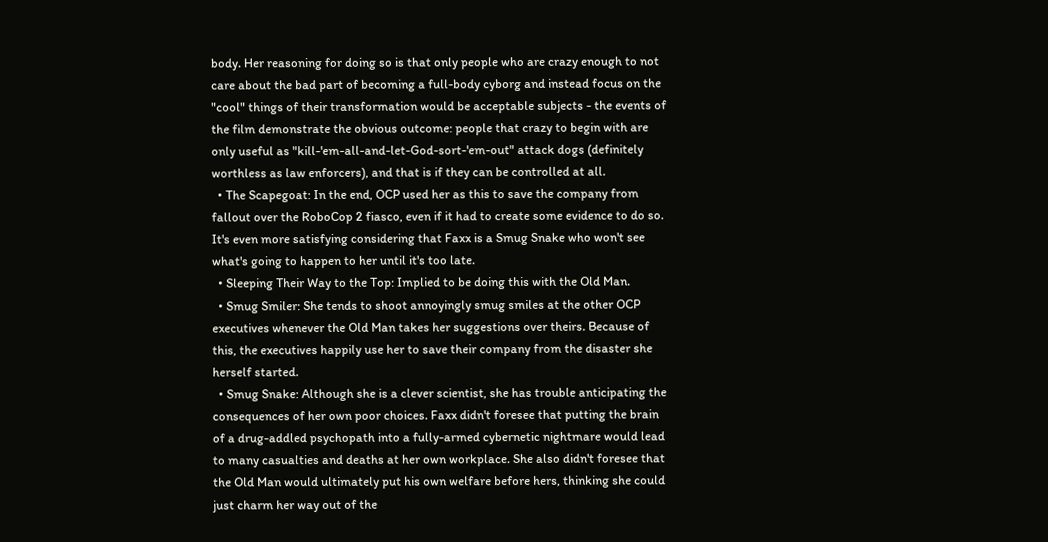body. Her reasoning for doing so is that only people who are crazy enough to not care about the bad part of becoming a full-body cyborg and instead focus on the "cool" things of their transformation would be acceptable subjects - the events of the film demonstrate the obvious outcome: people that crazy to begin with are only useful as "kill-'em-all-and-let-God-sort-'em-out" attack dogs (definitely worthless as law enforcers), and that is if they can be controlled at all.
  • The Scapegoat: In the end, OCP used her as this to save the company from fallout over the RoboCop 2 fiasco, even if it had to create some evidence to do so. It's even more satisfying considering that Faxx is a Smug Snake who won't see what's going to happen to her until it's too late.
  • Sleeping Their Way to the Top: Implied to be doing this with the Old Man.
  • Smug Smiler: She tends to shoot annoyingly smug smiles at the other OCP executives whenever the Old Man takes her suggestions over theirs. Because of this, the executives happily use her to save their company from the disaster she herself started.
  • Smug Snake: Although she is a clever scientist, she has trouble anticipating the consequences of her own poor choices. Faxx didn't foresee that putting the brain of a drug-addled psychopath into a fully-armed cybernetic nightmare would lead to many casualties and deaths at her own workplace. She also didn't foresee that the Old Man would ultimately put his own welfare before hers, thinking she could just charm her way out of the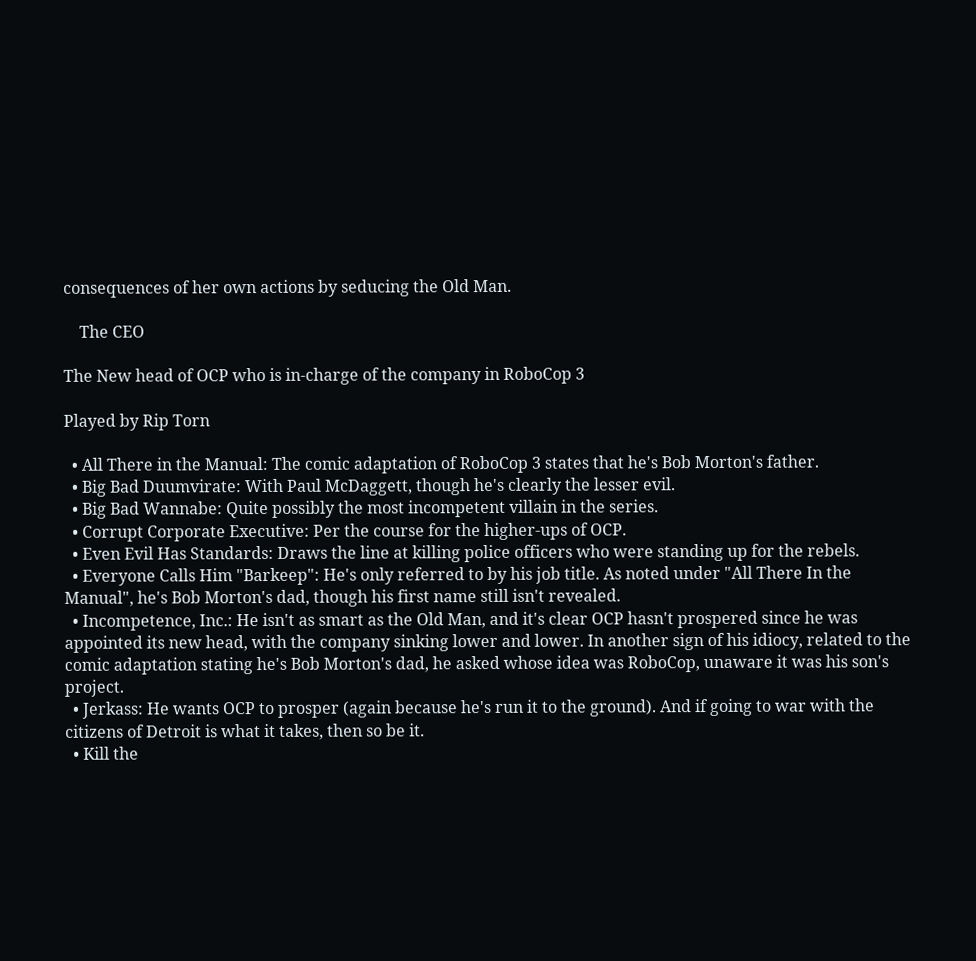consequences of her own actions by seducing the Old Man.

    The CEO

The New head of OCP who is in-charge of the company in RoboCop 3

Played by Rip Torn

  • All There in the Manual: The comic adaptation of RoboCop 3 states that he's Bob Morton's father.
  • Big Bad Duumvirate: With Paul McDaggett, though he's clearly the lesser evil.
  • Big Bad Wannabe: Quite possibly the most incompetent villain in the series.
  • Corrupt Corporate Executive: Per the course for the higher-ups of OCP.
  • Even Evil Has Standards: Draws the line at killing police officers who were standing up for the rebels.
  • Everyone Calls Him "Barkeep": He's only referred to by his job title. As noted under "All There In the Manual", he's Bob Morton's dad, though his first name still isn't revealed.
  • Incompetence, Inc.: He isn't as smart as the Old Man, and it's clear OCP hasn't prospered since he was appointed its new head, with the company sinking lower and lower. In another sign of his idiocy, related to the comic adaptation stating he's Bob Morton's dad, he asked whose idea was RoboCop, unaware it was his son's project.
  • Jerkass: He wants OCP to prosper (again because he's run it to the ground). And if going to war with the citizens of Detroit is what it takes, then so be it.
  • Kill the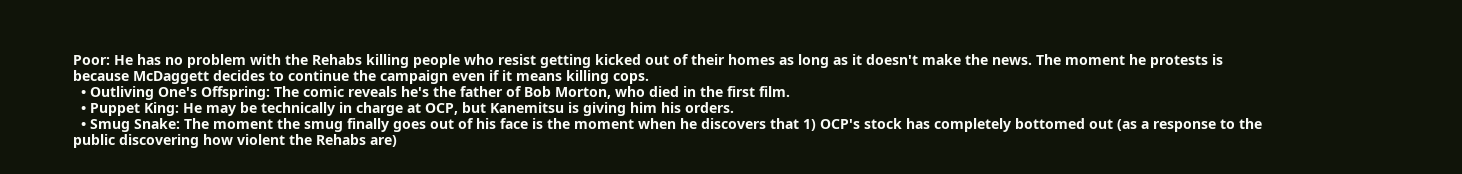Poor: He has no problem with the Rehabs killing people who resist getting kicked out of their homes as long as it doesn't make the news. The moment he protests is because McDaggett decides to continue the campaign even if it means killing cops.
  • Outliving One's Offspring: The comic reveals he's the father of Bob Morton, who died in the first film.
  • Puppet King: He may be technically in charge at OCP, but Kanemitsu is giving him his orders.
  • Smug Snake: The moment the smug finally goes out of his face is the moment when he discovers that 1) OCP's stock has completely bottomed out (as a response to the public discovering how violent the Rehabs are)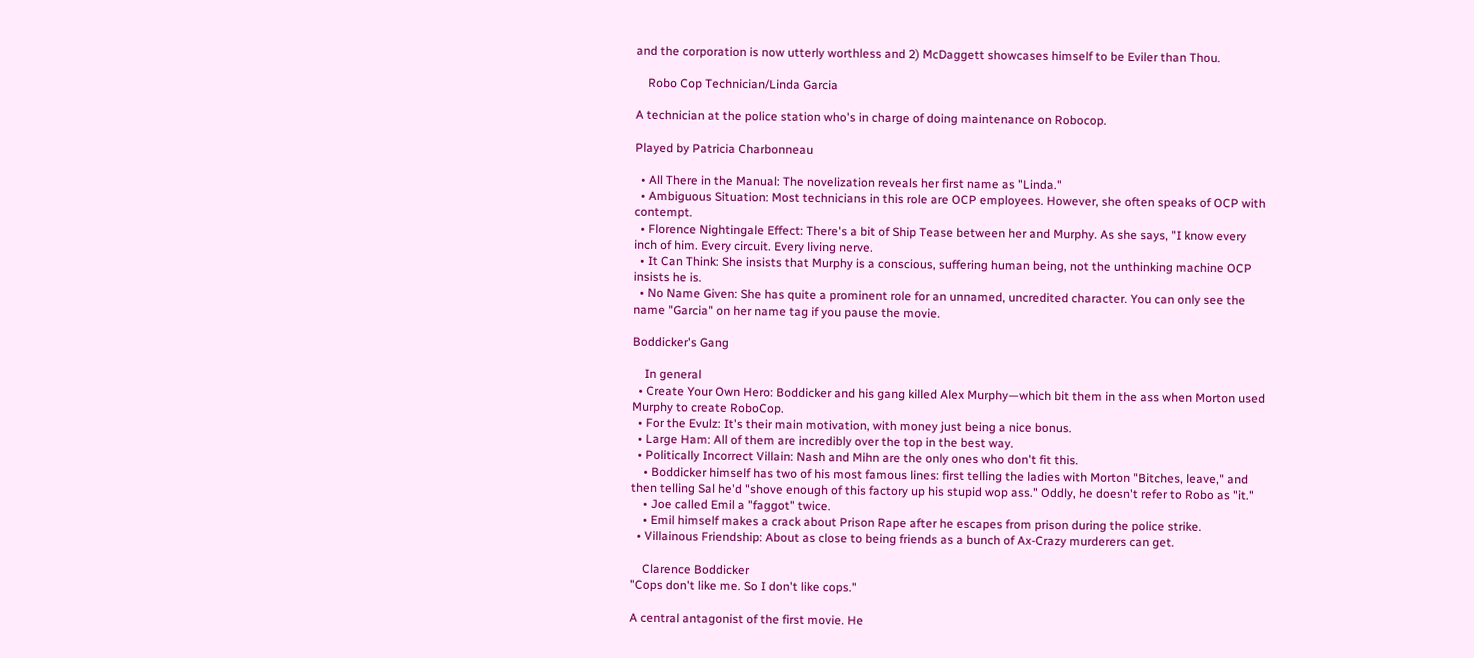and the corporation is now utterly worthless and 2) McDaggett showcases himself to be Eviler than Thou.

    Robo Cop Technician/Linda Garcia

A technician at the police station who's in charge of doing maintenance on Robocop.

Played by Patricia Charbonneau

  • All There in the Manual: The novelization reveals her first name as "Linda."
  • Ambiguous Situation: Most technicians in this role are OCP employees. However, she often speaks of OCP with contempt.
  • Florence Nightingale Effect: There's a bit of Ship Tease between her and Murphy. As she says, "I know every inch of him. Every circuit. Every living nerve.
  • It Can Think: She insists that Murphy is a conscious, suffering human being, not the unthinking machine OCP insists he is.
  • No Name Given: She has quite a prominent role for an unnamed, uncredited character. You can only see the name "Garcia" on her name tag if you pause the movie.

Boddicker's Gang

    In general
  • Create Your Own Hero: Boddicker and his gang killed Alex Murphy—which bit them in the ass when Morton used Murphy to create RoboCop.
  • For the Evulz: It's their main motivation, with money just being a nice bonus.
  • Large Ham: All of them are incredibly over the top in the best way.
  • Politically Incorrect Villain: Nash and Mihn are the only ones who don't fit this.
    • Boddicker himself has two of his most famous lines: first telling the ladies with Morton "Bitches, leave," and then telling Sal he'd "shove enough of this factory up his stupid wop ass." Oddly, he doesn't refer to Robo as "it."
    • Joe called Emil a "faggot" twice.
    • Emil himself makes a crack about Prison Rape after he escapes from prison during the police strike.
  • Villainous Friendship: About as close to being friends as a bunch of Ax-Crazy murderers can get.

    Clarence Boddicker
"Cops don't like me. So I don't like cops."

A central antagonist of the first movie. He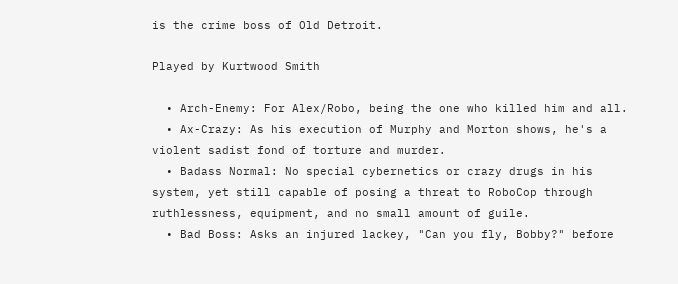is the crime boss of Old Detroit.

Played by Kurtwood Smith

  • Arch-Enemy: For Alex/Robo, being the one who killed him and all.
  • Ax-Crazy: As his execution of Murphy and Morton shows, he's a violent sadist fond of torture and murder.
  • Badass Normal: No special cybernetics or crazy drugs in his system, yet still capable of posing a threat to RoboCop through ruthlessness, equipment, and no small amount of guile.
  • Bad Boss: Asks an injured lackey, "Can you fly, Bobby?" before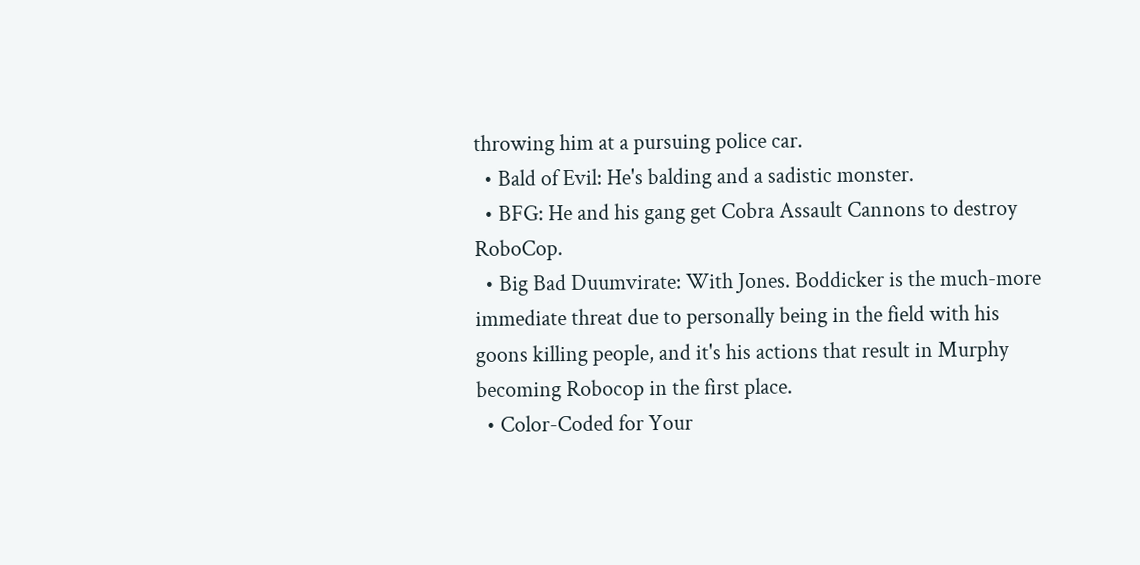throwing him at a pursuing police car.
  • Bald of Evil: He's balding and a sadistic monster.
  • BFG: He and his gang get Cobra Assault Cannons to destroy RoboCop.
  • Big Bad Duumvirate: With Jones. Boddicker is the much-more immediate threat due to personally being in the field with his goons killing people, and it's his actions that result in Murphy becoming Robocop in the first place.
  • Color-Coded for Your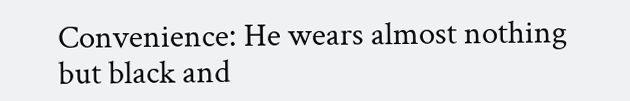Convenience: He wears almost nothing but black and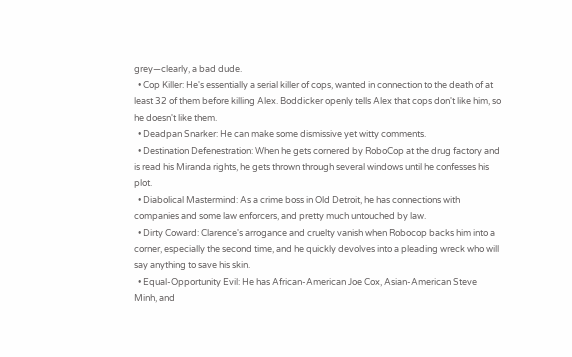grey—clearly, a bad dude.
  • Cop Killer: He's essentially a serial killer of cops, wanted in connection to the death of at least 32 of them before killing Alex. Boddicker openly tells Alex that cops don't like him, so he doesn't like them.
  • Deadpan Snarker: He can make some dismissive yet witty comments.
  • Destination Defenestration: When he gets cornered by RoboCop at the drug factory and is read his Miranda rights, he gets thrown through several windows until he confesses his plot.
  • Diabolical Mastermind: As a crime boss in Old Detroit, he has connections with companies and some law enforcers, and pretty much untouched by law.
  • Dirty Coward: Clarence's arrogance and cruelty vanish when Robocop backs him into a corner, especially the second time, and he quickly devolves into a pleading wreck who will say anything to save his skin.
  • Equal-Opportunity Evil: He has African-American Joe Cox, Asian-American Steve Minh, and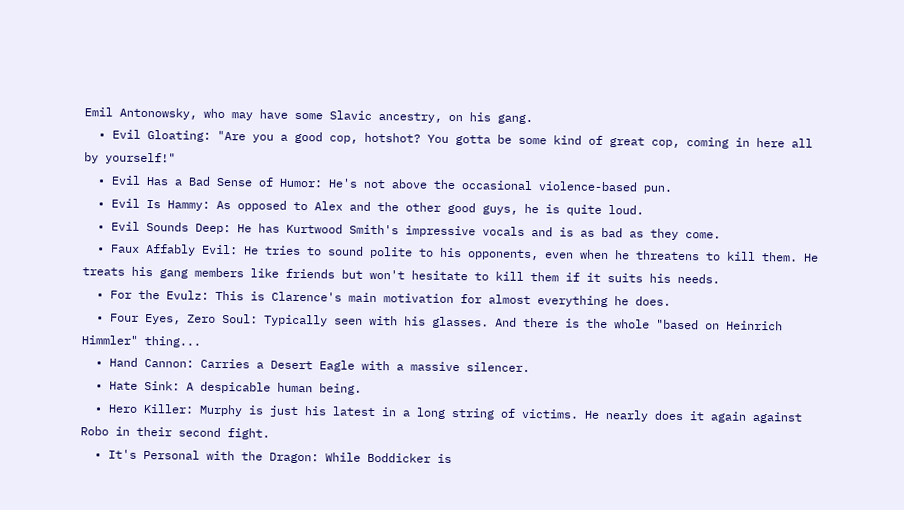Emil Antonowsky, who may have some Slavic ancestry, on his gang.
  • Evil Gloating: "Are you a good cop, hotshot? You gotta be some kind of great cop, coming in here all by yourself!"
  • Evil Has a Bad Sense of Humor: He's not above the occasional violence-based pun.
  • Evil Is Hammy: As opposed to Alex and the other good guys, he is quite loud.
  • Evil Sounds Deep: He has Kurtwood Smith's impressive vocals and is as bad as they come.
  • Faux Affably Evil: He tries to sound polite to his opponents, even when he threatens to kill them. He treats his gang members like friends but won't hesitate to kill them if it suits his needs.
  • For the Evulz: This is Clarence's main motivation for almost everything he does.
  • Four Eyes, Zero Soul: Typically seen with his glasses. And there is the whole "based on Heinrich Himmler" thing...
  • Hand Cannon: Carries a Desert Eagle with a massive silencer.
  • Hate Sink: A despicable human being.
  • Hero Killer: Murphy is just his latest in a long string of victims. He nearly does it again against Robo in their second fight.
  • It's Personal with the Dragon: While Boddicker is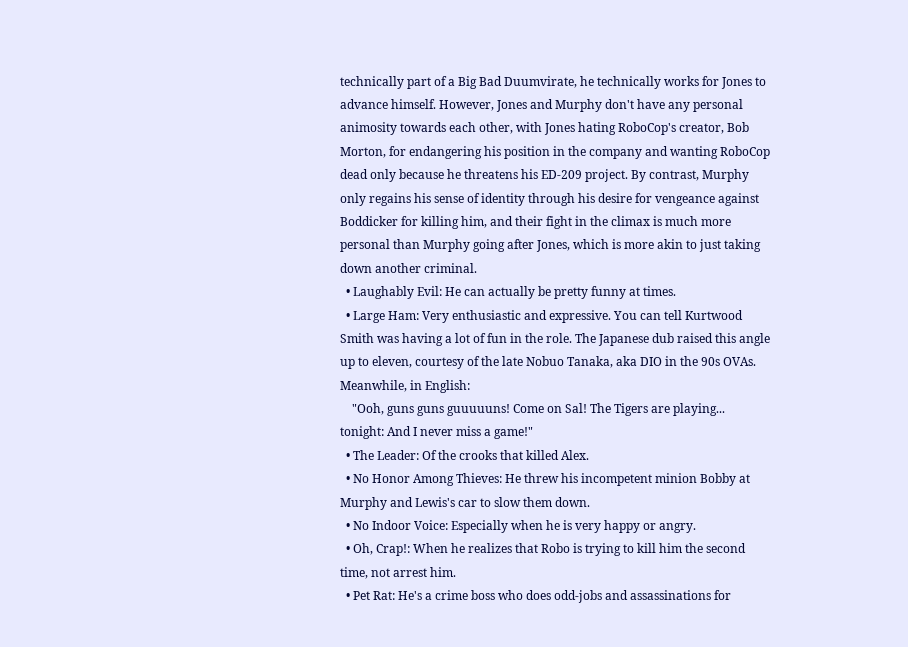technically part of a Big Bad Duumvirate, he technically works for Jones to advance himself. However, Jones and Murphy don't have any personal animosity towards each other, with Jones hating RoboCop's creator, Bob Morton, for endangering his position in the company and wanting RoboCop dead only because he threatens his ED-209 project. By contrast, Murphy only regains his sense of identity through his desire for vengeance against Boddicker for killing him, and their fight in the climax is much more personal than Murphy going after Jones, which is more akin to just taking down another criminal.
  • Laughably Evil: He can actually be pretty funny at times.
  • Large Ham: Very enthusiastic and expressive. You can tell Kurtwood Smith was having a lot of fun in the role. The Japanese dub raised this angle up to eleven, courtesy of the late Nobuo Tanaka, aka DIO in the 90s OVAs. Meanwhile, in English:
    "Ooh, guns guns guuuuuns! Come on Sal! The Tigers are playing... tonight: And I never miss a game!"
  • The Leader: Of the crooks that killed Alex.
  • No Honor Among Thieves: He threw his incompetent minion Bobby at Murphy and Lewis's car to slow them down.
  • No Indoor Voice: Especially when he is very happy or angry.
  • Oh, Crap!: When he realizes that Robo is trying to kill him the second time, not arrest him.
  • Pet Rat: He's a crime boss who does odd-jobs and assassinations for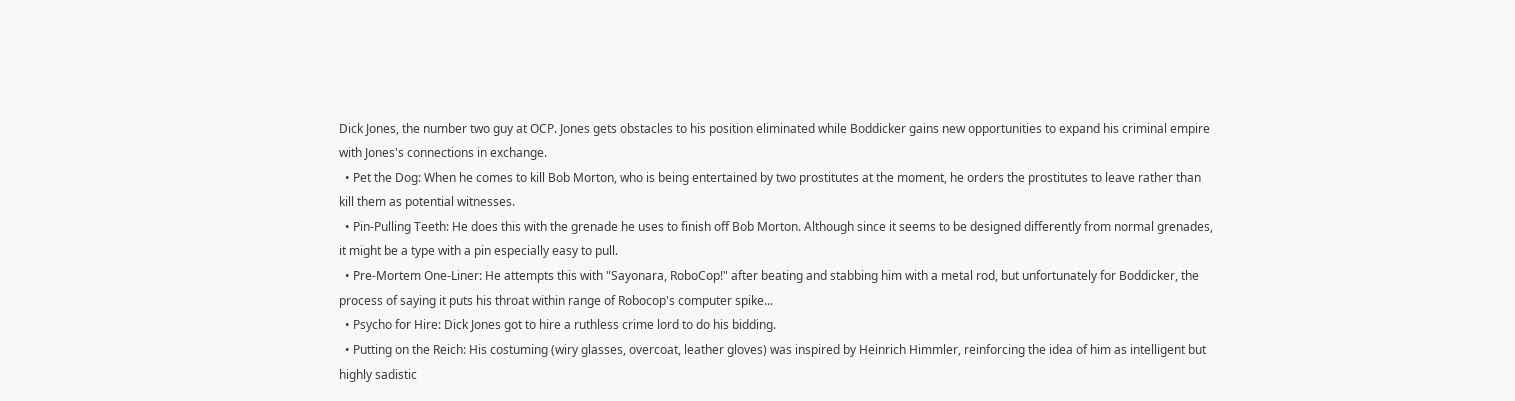Dick Jones, the number two guy at OCP. Jones gets obstacles to his position eliminated while Boddicker gains new opportunities to expand his criminal empire with Jones's connections in exchange.
  • Pet the Dog: When he comes to kill Bob Morton, who is being entertained by two prostitutes at the moment, he orders the prostitutes to leave rather than kill them as potential witnesses.
  • Pin-Pulling Teeth: He does this with the grenade he uses to finish off Bob Morton. Although since it seems to be designed differently from normal grenades, it might be a type with a pin especially easy to pull.
  • Pre-Mortem One-Liner: He attempts this with "Sayonara, RoboCop!" after beating and stabbing him with a metal rod, but unfortunately for Boddicker, the process of saying it puts his throat within range of Robocop's computer spike...
  • Psycho for Hire: Dick Jones got to hire a ruthless crime lord to do his bidding.
  • Putting on the Reich: His costuming (wiry glasses, overcoat, leather gloves) was inspired by Heinrich Himmler, reinforcing the idea of him as intelligent but highly sadistic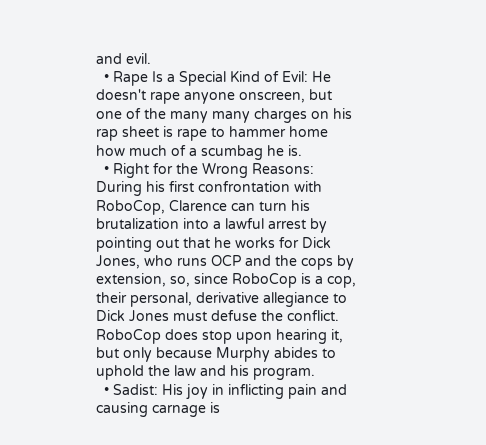and evil.
  • Rape Is a Special Kind of Evil: He doesn't rape anyone onscreen, but one of the many many charges on his rap sheet is rape to hammer home how much of a scumbag he is.
  • Right for the Wrong Reasons: During his first confrontation with RoboCop, Clarence can turn his brutalization into a lawful arrest by pointing out that he works for Dick Jones, who runs OCP and the cops by extension, so, since RoboCop is a cop, their personal, derivative allegiance to Dick Jones must defuse the conflict. RoboCop does stop upon hearing it, but only because Murphy abides to uphold the law and his program.
  • Sadist: His joy in inflicting pain and causing carnage is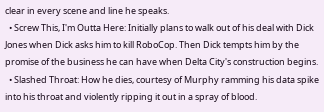clear in every scene and line he speaks.
  • Screw This, I'm Outta Here: Initially plans to walk out of his deal with Dick Jones when Dick asks him to kill RoboCop. Then Dick tempts him by the promise of the business he can have when Delta City's construction begins.
  • Slashed Throat: How he dies, courtesy of Murphy ramming his data spike into his throat and violently ripping it out in a spray of blood.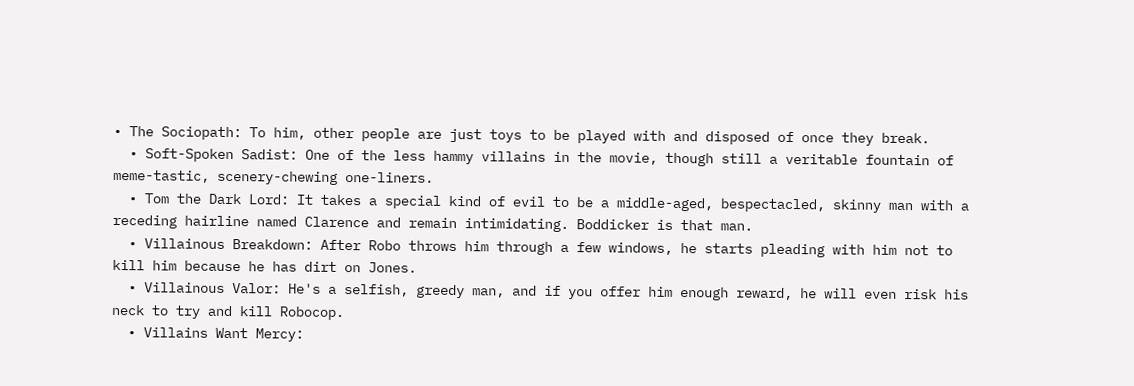• The Sociopath: To him, other people are just toys to be played with and disposed of once they break.
  • Soft-Spoken Sadist: One of the less hammy villains in the movie, though still a veritable fountain of meme-tastic, scenery-chewing one-liners.
  • Tom the Dark Lord: It takes a special kind of evil to be a middle-aged, bespectacled, skinny man with a receding hairline named Clarence and remain intimidating. Boddicker is that man.
  • Villainous Breakdown: After Robo throws him through a few windows, he starts pleading with him not to kill him because he has dirt on Jones.
  • Villainous Valor: He's a selfish, greedy man, and if you offer him enough reward, he will even risk his neck to try and kill Robocop.
  • Villains Want Mercy: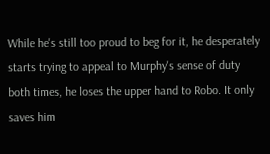While he's still too proud to beg for it, he desperately starts trying to appeal to Murphy's sense of duty both times, he loses the upper hand to Robo. It only saves him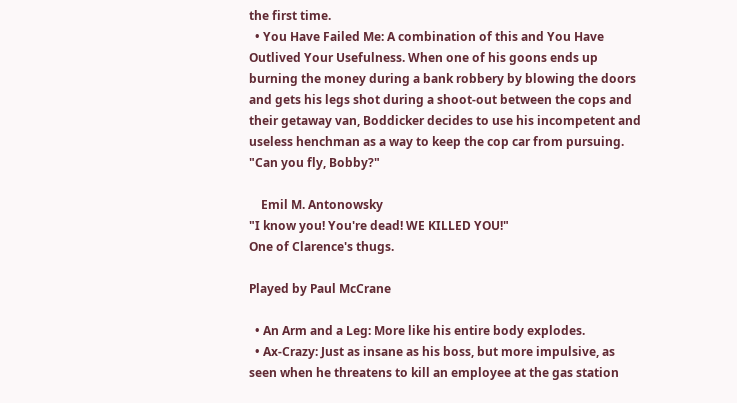the first time.
  • You Have Failed Me: A combination of this and You Have Outlived Your Usefulness. When one of his goons ends up burning the money during a bank robbery by blowing the doors and gets his legs shot during a shoot-out between the cops and their getaway van, Boddicker decides to use his incompetent and useless henchman as a way to keep the cop car from pursuing. "Can you fly, Bobby?"

    Emil M. Antonowsky
"I know you! You're dead! WE KILLED YOU!"
One of Clarence's thugs.

Played by Paul McCrane

  • An Arm and a Leg: More like his entire body explodes.
  • Ax-Crazy: Just as insane as his boss, but more impulsive, as seen when he threatens to kill an employee at the gas station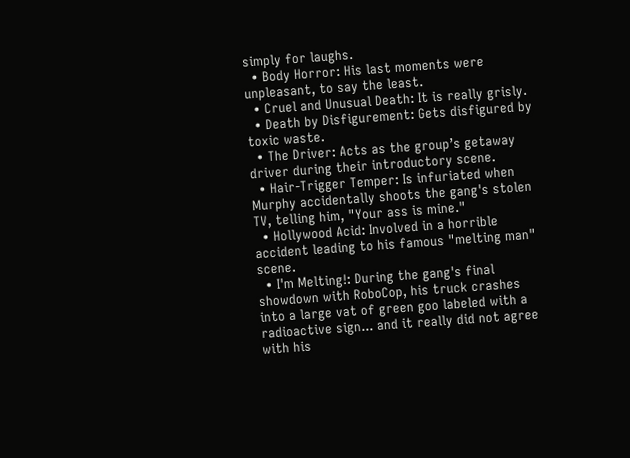simply for laughs.
  • Body Horror: His last moments were unpleasant, to say the least.
  • Cruel and Unusual Death: It is really grisly.
  • Death by Disfigurement: Gets disfigured by toxic waste.
  • The Driver: Acts as the group’s getaway driver during their introductory scene.
  • Hair-Trigger Temper: Is infuriated when Murphy accidentally shoots the gang's stolen TV, telling him, "Your ass is mine."
  • Hollywood Acid: Involved in a horrible accident leading to his famous "melting man" scene.
  • I'm Melting!: During the gang's final showdown with RoboCop, his truck crashes into a large vat of green goo labeled with a radioactive sign... and it really did not agree with his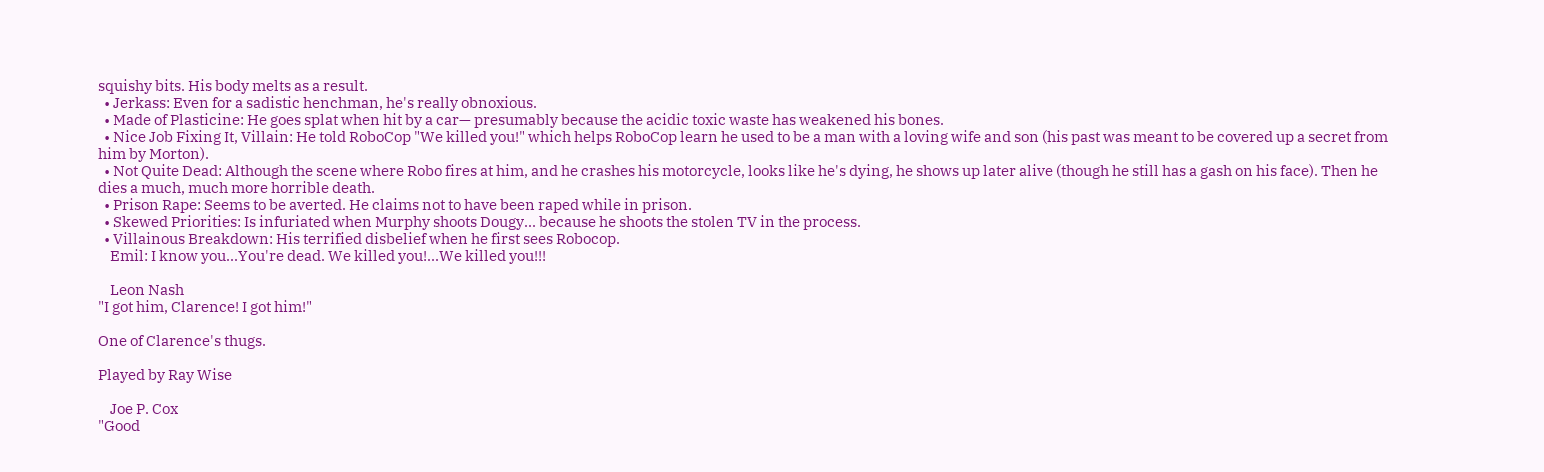squishy bits. His body melts as a result.
  • Jerkass: Even for a sadistic henchman, he's really obnoxious.
  • Made of Plasticine: He goes splat when hit by a car— presumably because the acidic toxic waste has weakened his bones.
  • Nice Job Fixing It, Villain: He told RoboCop "We killed you!" which helps RoboCop learn he used to be a man with a loving wife and son (his past was meant to be covered up a secret from him by Morton).
  • Not Quite Dead: Although the scene where Robo fires at him, and he crashes his motorcycle, looks like he's dying, he shows up later alive (though he still has a gash on his face). Then he dies a much, much more horrible death.
  • Prison Rape: Seems to be averted. He claims not to have been raped while in prison.
  • Skewed Priorities: Is infuriated when Murphy shoots Dougy... because he shoots the stolen TV in the process.
  • Villainous Breakdown: His terrified disbelief when he first sees Robocop.
    Emil: I know you...You're dead. We killed you!...We killed you!!!

    Leon Nash
"I got him, Clarence! I got him!"

One of Clarence's thugs.

Played by Ray Wise

    Joe P. Cox
"Good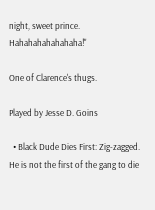night, sweet prince. Hahahahahahahaha!"

One of Clarence's thugs.

Played by Jesse D. Goins

  • Black Dude Dies First: Zig-zagged. He is not the first of the gang to die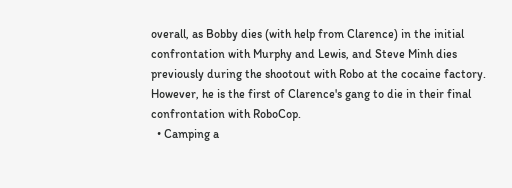overall, as Bobby dies (with help from Clarence) in the initial confrontation with Murphy and Lewis, and Steve Minh dies previously during the shootout with Robo at the cocaine factory. However, he is the first of Clarence's gang to die in their final confrontation with RoboCop.
  • Camping a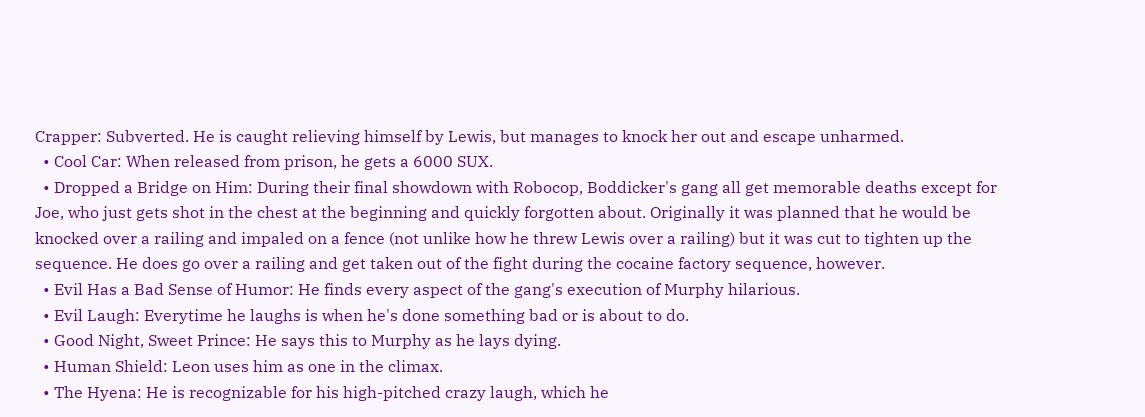Crapper: Subverted. He is caught relieving himself by Lewis, but manages to knock her out and escape unharmed.
  • Cool Car: When released from prison, he gets a 6000 SUX.
  • Dropped a Bridge on Him: During their final showdown with Robocop, Boddicker's gang all get memorable deaths except for Joe, who just gets shot in the chest at the beginning and quickly forgotten about. Originally it was planned that he would be knocked over a railing and impaled on a fence (not unlike how he threw Lewis over a railing) but it was cut to tighten up the sequence. He does go over a railing and get taken out of the fight during the cocaine factory sequence, however.
  • Evil Has a Bad Sense of Humor: He finds every aspect of the gang's execution of Murphy hilarious.
  • Evil Laugh: Everytime he laughs is when he's done something bad or is about to do.
  • Good Night, Sweet Prince: He says this to Murphy as he lays dying.
  • Human Shield: Leon uses him as one in the climax.
  • The Hyena: He is recognizable for his high-pitched crazy laugh, which he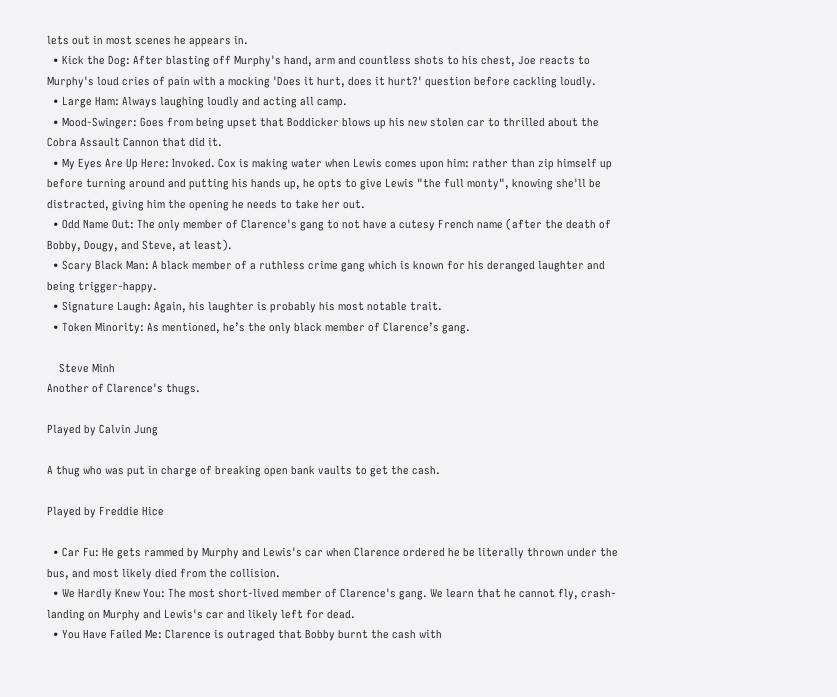lets out in most scenes he appears in.
  • Kick the Dog: After blasting off Murphy's hand, arm and countless shots to his chest, Joe reacts to Murphy's loud cries of pain with a mocking 'Does it hurt, does it hurt?' question before cackling loudly.
  • Large Ham: Always laughing loudly and acting all camp.
  • Mood-Swinger: Goes from being upset that Boddicker blows up his new stolen car to thrilled about the Cobra Assault Cannon that did it.
  • My Eyes Are Up Here: Invoked. Cox is making water when Lewis comes upon him: rather than zip himself up before turning around and putting his hands up, he opts to give Lewis "the full monty", knowing she'll be distracted, giving him the opening he needs to take her out.
  • Odd Name Out: The only member of Clarence's gang to not have a cutesy French name (after the death of Bobby, Dougy, and Steve, at least).
  • Scary Black Man: A black member of a ruthless crime gang which is known for his deranged laughter and being trigger-happy.
  • Signature Laugh: Again, his laughter is probably his most notable trait.
  • Token Minority: As mentioned, he’s the only black member of Clarence’s gang.

    Steve Minh
Another of Clarence's thugs.

Played by Calvin Jung

A thug who was put in charge of breaking open bank vaults to get the cash.

Played by Freddie Hice

  • Car Fu: He gets rammed by Murphy and Lewis's car when Clarence ordered he be literally thrown under the bus, and most likely died from the collision.
  • We Hardly Knew You: The most short-lived member of Clarence's gang. We learn that he cannot fly, crash-landing on Murphy and Lewis's car and likely left for dead.
  • You Have Failed Me: Clarence is outraged that Bobby burnt the cash with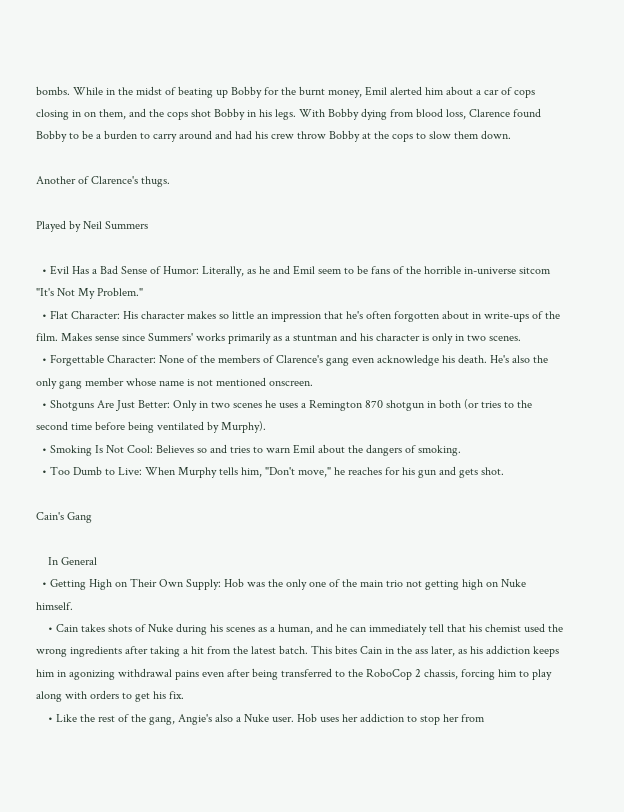bombs. While in the midst of beating up Bobby for the burnt money, Emil alerted him about a car of cops closing in on them, and the cops shot Bobby in his legs. With Bobby dying from blood loss, Clarence found Bobby to be a burden to carry around and had his crew throw Bobby at the cops to slow them down.

Another of Clarence's thugs.

Played by Neil Summers

  • Evil Has a Bad Sense of Humor: Literally, as he and Emil seem to be fans of the horrible in-universe sitcom "It's Not My Problem."
  • Flat Character: His character makes so little an impression that he's often forgotten about in write-ups of the film. Makes sense since Summers' works primarily as a stuntman and his character is only in two scenes.
  • Forgettable Character: None of the members of Clarence's gang even acknowledge his death. He's also the only gang member whose name is not mentioned onscreen.
  • Shotguns Are Just Better: Only in two scenes he uses a Remington 870 shotgun in both (or tries to the second time before being ventilated by Murphy).
  • Smoking Is Not Cool: Believes so and tries to warn Emil about the dangers of smoking.
  • Too Dumb to Live: When Murphy tells him, "Don't move," he reaches for his gun and gets shot.

Cain's Gang

    In General
  • Getting High on Their Own Supply: Hob was the only one of the main trio not getting high on Nuke himself.
    • Cain takes shots of Nuke during his scenes as a human, and he can immediately tell that his chemist used the wrong ingredients after taking a hit from the latest batch. This bites Cain in the ass later, as his addiction keeps him in agonizing withdrawal pains even after being transferred to the RoboCop 2 chassis, forcing him to play along with orders to get his fix.
    • Like the rest of the gang, Angie's also a Nuke user. Hob uses her addiction to stop her from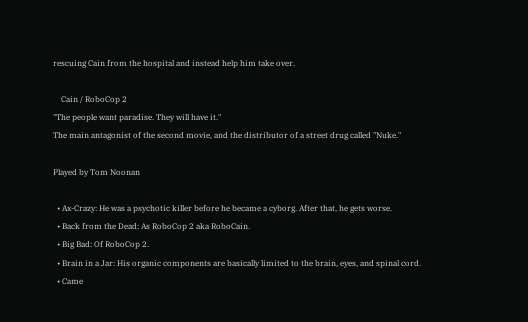rescuing Cain from the hospital and instead help him take over.

    Cain / RoboCop 2
"The people want paradise. They will have it."
The main antagonist of the second movie, and the distributor of a street drug called "Nuke."

Played by Tom Noonan

  • Ax-Crazy: He was a psychotic killer before he became a cyborg. After that, he gets worse.
  • Back from the Dead: As RoboCop 2 aka RoboCain.
  • Big Bad: Of RoboCop 2.
  • Brain in a Jar: His organic components are basically limited to the brain, eyes, and spinal cord.
  • Came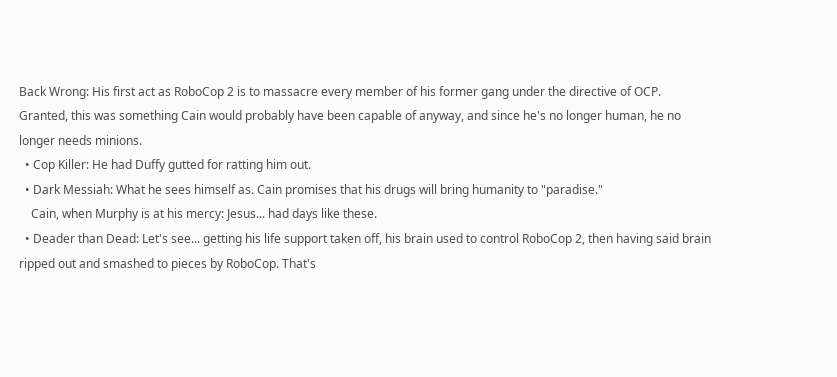Back Wrong: His first act as RoboCop 2 is to massacre every member of his former gang under the directive of OCP. Granted, this was something Cain would probably have been capable of anyway, and since he's no longer human, he no longer needs minions.
  • Cop Killer: He had Duffy gutted for ratting him out.
  • Dark Messiah: What he sees himself as. Cain promises that his drugs will bring humanity to "paradise."
    Cain, when Murphy is at his mercy: Jesus... had days like these.
  • Deader than Dead: Let's see... getting his life support taken off, his brain used to control RoboCop 2, then having said brain ripped out and smashed to pieces by RoboCop. That's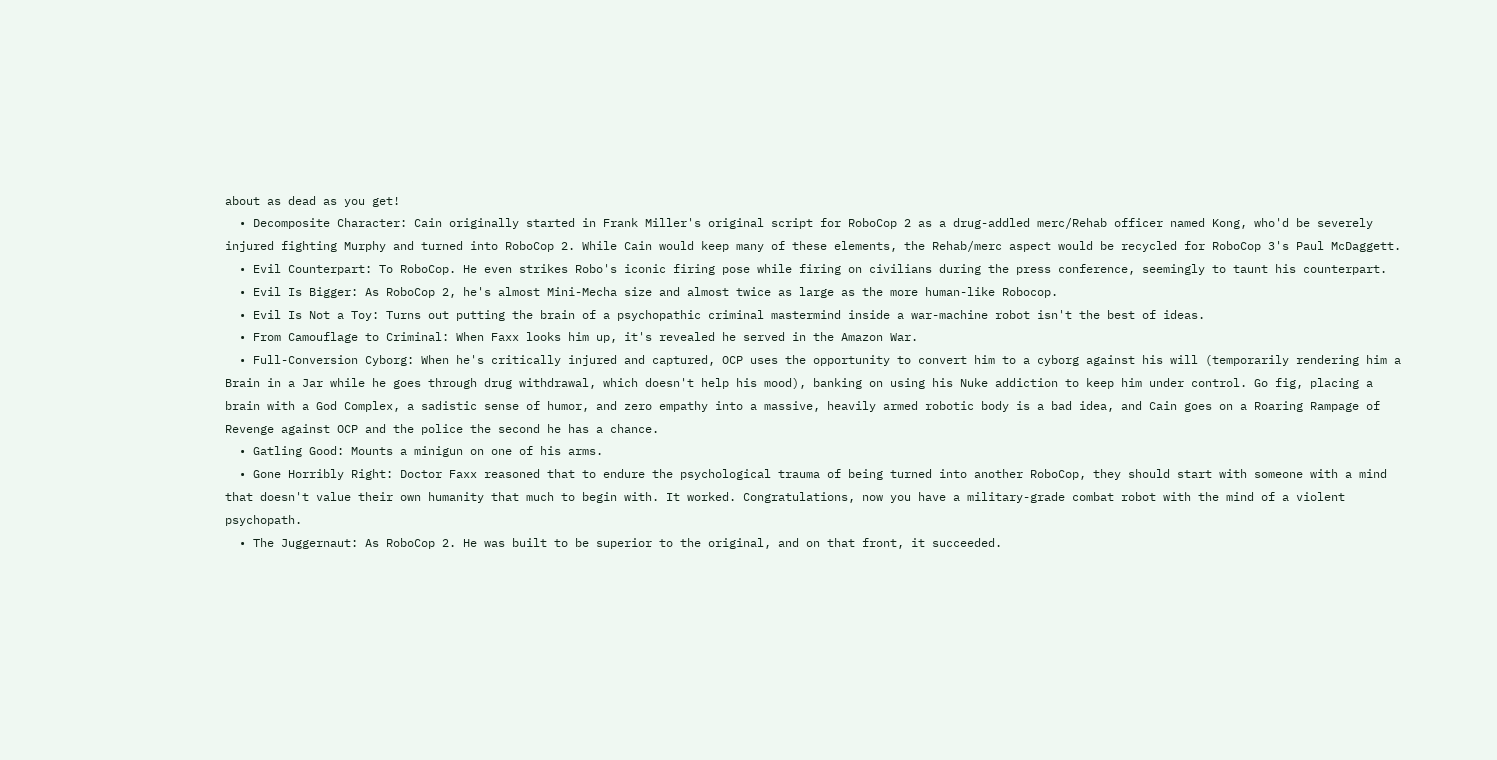about as dead as you get!
  • Decomposite Character: Cain originally started in Frank Miller's original script for RoboCop 2 as a drug-addled merc/Rehab officer named Kong, who'd be severely injured fighting Murphy and turned into RoboCop 2. While Cain would keep many of these elements, the Rehab/merc aspect would be recycled for RoboCop 3's Paul McDaggett.
  • Evil Counterpart: To RoboCop. He even strikes Robo's iconic firing pose while firing on civilians during the press conference, seemingly to taunt his counterpart.
  • Evil Is Bigger: As RoboCop 2, he's almost Mini-Mecha size and almost twice as large as the more human-like Robocop.
  • Evil Is Not a Toy: Turns out putting the brain of a psychopathic criminal mastermind inside a war-machine robot isn't the best of ideas.
  • From Camouflage to Criminal: When Faxx looks him up, it's revealed he served in the Amazon War.
  • Full-Conversion Cyborg: When he's critically injured and captured, OCP uses the opportunity to convert him to a cyborg against his will (temporarily rendering him a Brain in a Jar while he goes through drug withdrawal, which doesn't help his mood), banking on using his Nuke addiction to keep him under control. Go fig, placing a brain with a God Complex, a sadistic sense of humor, and zero empathy into a massive, heavily armed robotic body is a bad idea, and Cain goes on a Roaring Rampage of Revenge against OCP and the police the second he has a chance.
  • Gatling Good: Mounts a minigun on one of his arms.
  • Gone Horribly Right: Doctor Faxx reasoned that to endure the psychological trauma of being turned into another RoboCop, they should start with someone with a mind that doesn't value their own humanity that much to begin with. It worked. Congratulations, now you have a military-grade combat robot with the mind of a violent psychopath.
  • The Juggernaut: As RoboCop 2. He was built to be superior to the original, and on that front, it succeeded.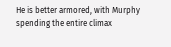He is better armored, with Murphy spending the entire climax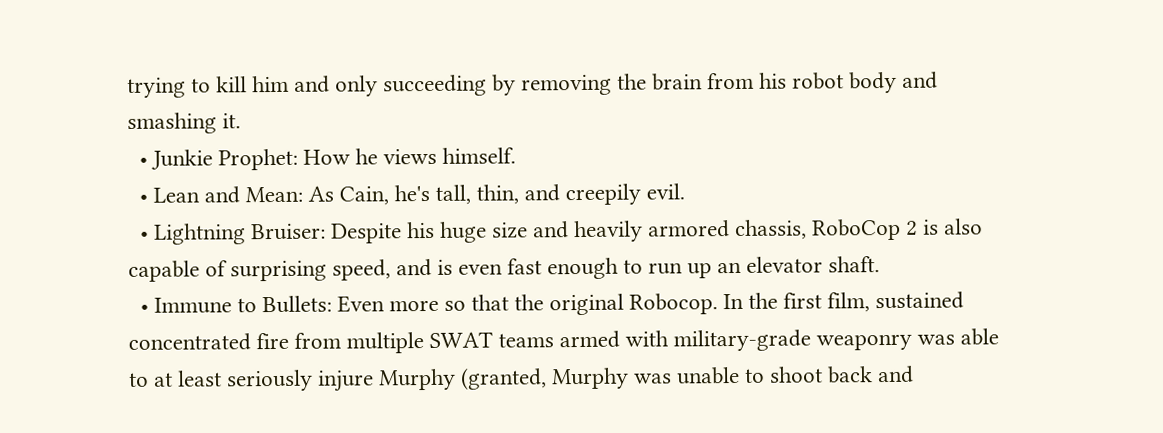trying to kill him and only succeeding by removing the brain from his robot body and smashing it.
  • Junkie Prophet: How he views himself.
  • Lean and Mean: As Cain, he's tall, thin, and creepily evil.
  • Lightning Bruiser: Despite his huge size and heavily armored chassis, RoboCop 2 is also capable of surprising speed, and is even fast enough to run up an elevator shaft.
  • Immune to Bullets: Even more so that the original Robocop. In the first film, sustained concentrated fire from multiple SWAT teams armed with military-grade weaponry was able to at least seriously injure Murphy (granted, Murphy was unable to shoot back and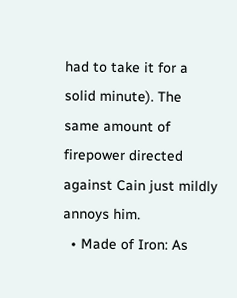had to take it for a solid minute). The same amount of firepower directed against Cain just mildly annoys him.
  • Made of Iron: As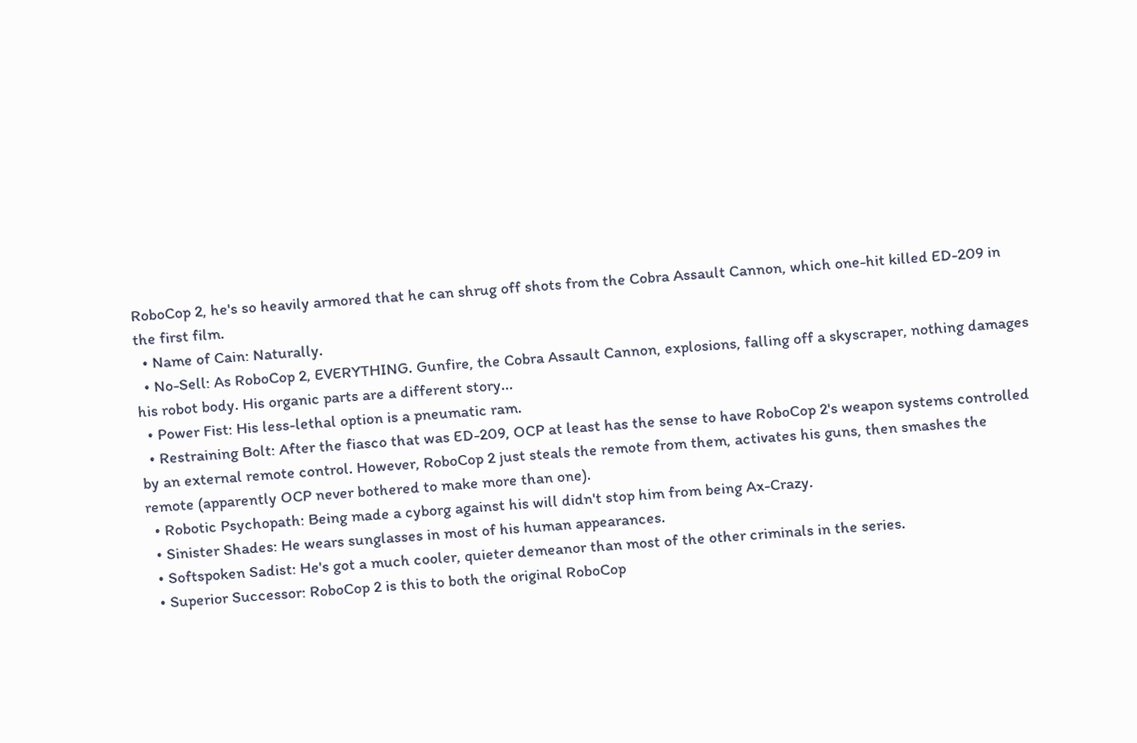RoboCop 2, he's so heavily armored that he can shrug off shots from the Cobra Assault Cannon, which one-hit killed ED-209 in the first film.
  • Name of Cain: Naturally.
  • No-Sell: As RoboCop 2, EVERYTHING. Gunfire, the Cobra Assault Cannon, explosions, falling off a skyscraper, nothing damages his robot body. His organic parts are a different story...
  • Power Fist: His less-lethal option is a pneumatic ram.
  • Restraining Bolt: After the fiasco that was ED-209, OCP at least has the sense to have RoboCop 2's weapon systems controlled by an external remote control. However, RoboCop 2 just steals the remote from them, activates his guns, then smashes the remote (apparently OCP never bothered to make more than one).
  • Robotic Psychopath: Being made a cyborg against his will didn't stop him from being Ax-Crazy.
  • Sinister Shades: He wears sunglasses in most of his human appearances.
  • Softspoken Sadist: He's got a much cooler, quieter demeanor than most of the other criminals in the series.
  • Superior Successor: RoboCop 2 is this to both the original RoboCop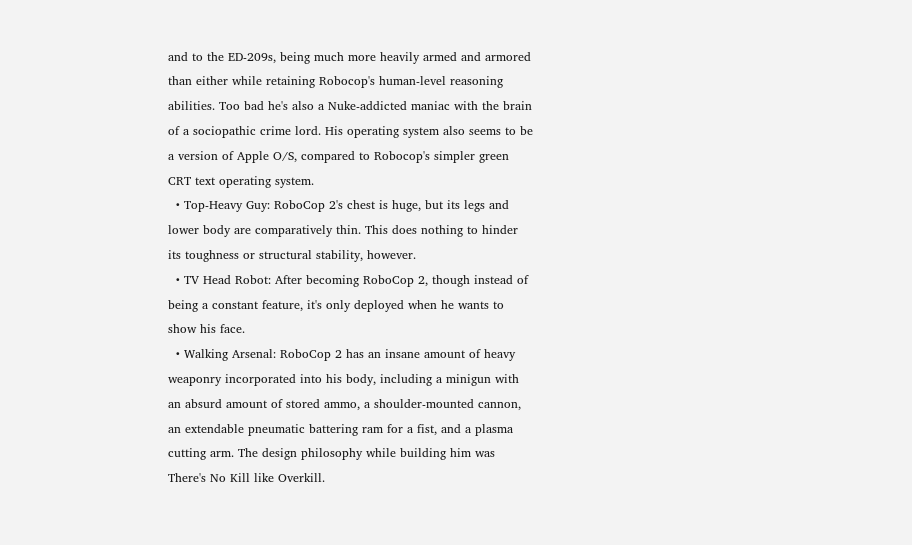and to the ED-209s, being much more heavily armed and armored than either while retaining Robocop's human-level reasoning abilities. Too bad he's also a Nuke-addicted maniac with the brain of a sociopathic crime lord. His operating system also seems to be a version of Apple O/S, compared to Robocop's simpler green CRT text operating system.
  • Top-Heavy Guy: RoboCop 2's chest is huge, but its legs and lower body are comparatively thin. This does nothing to hinder its toughness or structural stability, however.
  • TV Head Robot: After becoming RoboCop 2, though instead of being a constant feature, it's only deployed when he wants to show his face.
  • Walking Arsenal: RoboCop 2 has an insane amount of heavy weaponry incorporated into his body, including a minigun with an absurd amount of stored ammo, a shoulder-mounted cannon, an extendable pneumatic battering ram for a fist, and a plasma cutting arm. The design philosophy while building him was There's No Kill like Overkill.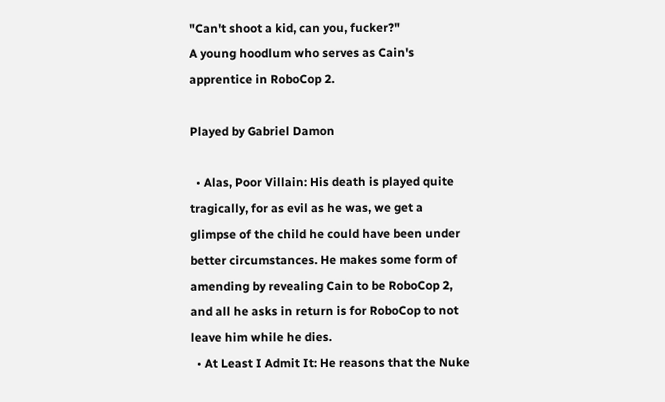"Can't shoot a kid, can you, fucker?"
A young hoodlum who serves as Cain's apprentice in RoboCop 2.

Played by Gabriel Damon

  • Alas, Poor Villain: His death is played quite tragically, for as evil as he was, we get a glimpse of the child he could have been under better circumstances. He makes some form of amending by revealing Cain to be RoboCop 2, and all he asks in return is for RoboCop to not leave him while he dies.
  • At Least I Admit It: He reasons that the Nuke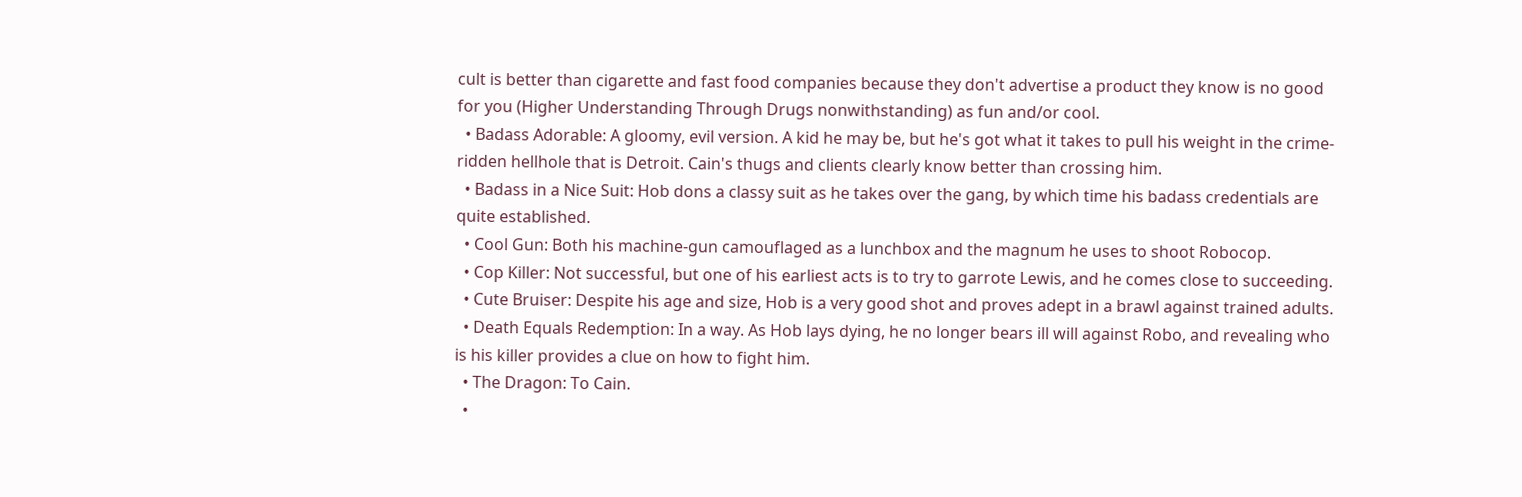cult is better than cigarette and fast food companies because they don't advertise a product they know is no good for you (Higher Understanding Through Drugs nonwithstanding) as fun and/or cool.
  • Badass Adorable: A gloomy, evil version. A kid he may be, but he's got what it takes to pull his weight in the crime-ridden hellhole that is Detroit. Cain's thugs and clients clearly know better than crossing him.
  • Badass in a Nice Suit: Hob dons a classy suit as he takes over the gang, by which time his badass credentials are quite established.
  • Cool Gun: Both his machine-gun camouflaged as a lunchbox and the magnum he uses to shoot Robocop.
  • Cop Killer: Not successful, but one of his earliest acts is to try to garrote Lewis, and he comes close to succeeding.
  • Cute Bruiser: Despite his age and size, Hob is a very good shot and proves adept in a brawl against trained adults.
  • Death Equals Redemption: In a way. As Hob lays dying, he no longer bears ill will against Robo, and revealing who is his killer provides a clue on how to fight him.
  • The Dragon: To Cain.
  •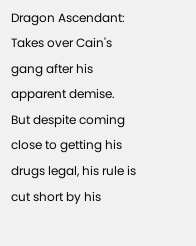Dragon Ascendant: Takes over Cain's gang after his apparent demise. But despite coming close to getting his drugs legal, his rule is cut short by his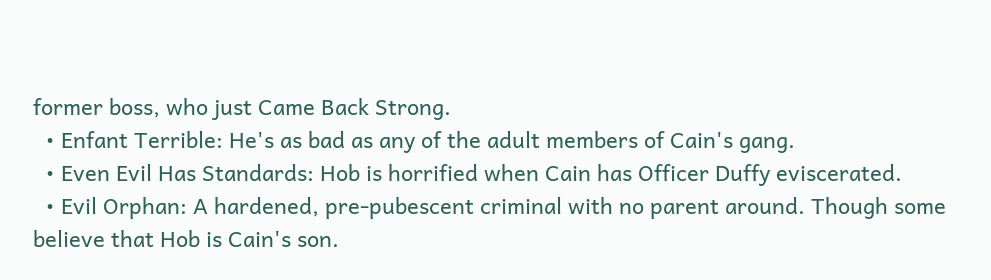former boss, who just Came Back Strong.
  • Enfant Terrible: He's as bad as any of the adult members of Cain's gang.
  • Even Evil Has Standards: Hob is horrified when Cain has Officer Duffy eviscerated.
  • Evil Orphan: A hardened, pre-pubescent criminal with no parent around. Though some believe that Hob is Cain's son.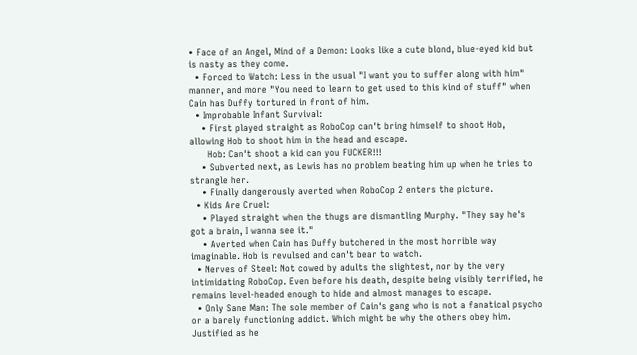• Face of an Angel, Mind of a Demon: Looks like a cute blond, blue-eyed kid but is nasty as they come.
  • Forced to Watch: Less in the usual "I want you to suffer along with him" manner, and more "You need to learn to get used to this kind of stuff" when Cain has Duffy tortured in front of him.
  • Improbable Infant Survival:
    • First played straight as RoboCop can't bring himself to shoot Hob, allowing Hob to shoot him in the head and escape.
      Hob: Can't shoot a kid can you FUCKER!!!
    • Subverted next, as Lewis has no problem beating him up when he tries to strangle her.
    • Finally dangerously averted when RoboCop 2 enters the picture.
  • Kids Are Cruel:
    • Played straight when the thugs are dismantling Murphy. "They say he's got a brain, I wanna see it."
    • Averted when Cain has Duffy butchered in the most horrible way imaginable. Hob is revulsed and can't bear to watch.
  • Nerves of Steel: Not cowed by adults the slightest, nor by the very intimidating RoboCop. Even before his death, despite being visibly terrified, he remains level-headed enough to hide and almost manages to escape.
  • Only Sane Man: The sole member of Cain's gang who is not a fanatical psycho or a barely functioning addict. Which might be why the others obey him. Justified as he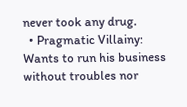never took any drug.
  • Pragmatic Villainy: Wants to run his business without troubles nor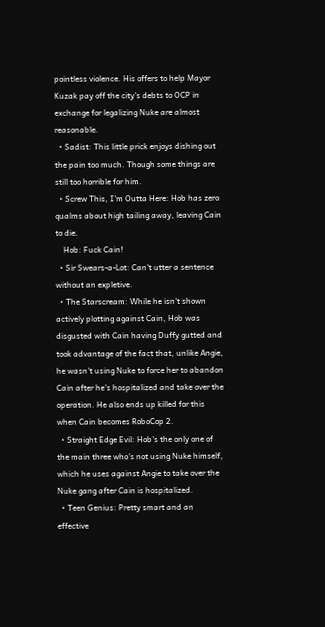pointless violence. His offers to help Mayor Kuzak pay off the city's debts to OCP in exchange for legalizing Nuke are almost reasonable.
  • Sadist: This little prick enjoys dishing out the pain too much. Though some things are still too horrible for him.
  • Screw This, I'm Outta Here: Hob has zero qualms about high tailing away, leaving Cain to die.
    Hob: Fuck Cain!
  • Sir Swears-a-Lot: Can't utter a sentence without an expletive.
  • The Starscream: While he isn't shown actively plotting against Cain, Hob was disgusted with Cain having Duffy gutted and took advantage of the fact that, unlike Angie, he wasn't using Nuke to force her to abandon Cain after he's hospitalized and take over the operation. He also ends up killed for this when Cain becomes RoboCop 2.
  • Straight Edge Evil: Hob's the only one of the main three who's not using Nuke himself, which he uses against Angie to take over the Nuke gang after Cain is hospitalized.
  • Teen Genius: Pretty smart and an effective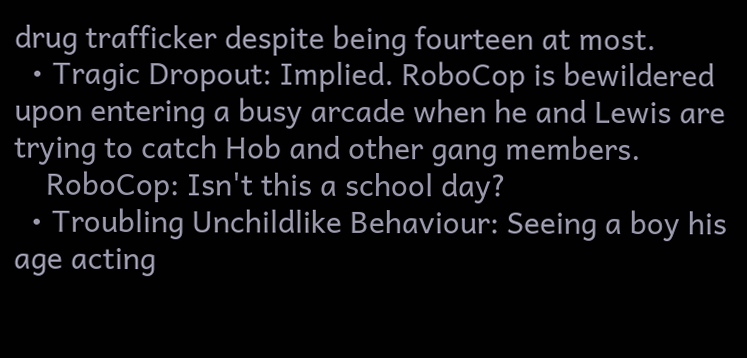drug trafficker despite being fourteen at most.
  • Tragic Dropout: Implied. RoboCop is bewildered upon entering a busy arcade when he and Lewis are trying to catch Hob and other gang members.
    RoboCop: Isn't this a school day?
  • Troubling Unchildlike Behaviour: Seeing a boy his age acting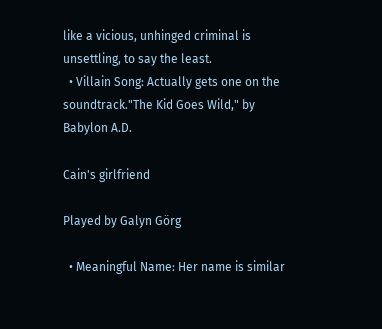like a vicious, unhinged criminal is unsettling, to say the least.
  • Villain Song: Actually gets one on the soundtrack."The Kid Goes Wild," by Babylon A.D.

Cain's girlfriend

Played by Galyn Görg

  • Meaningful Name: Her name is similar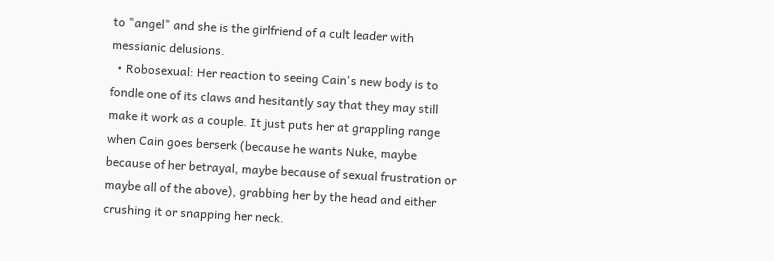to "angel" and she is the girlfriend of a cult leader with messianic delusions.
  • Robosexual: Her reaction to seeing Cain's new body is to fondle one of its claws and hesitantly say that they may still make it work as a couple. It just puts her at grappling range when Cain goes berserk (because he wants Nuke, maybe because of her betrayal, maybe because of sexual frustration or maybe all of the above), grabbing her by the head and either crushing it or snapping her neck.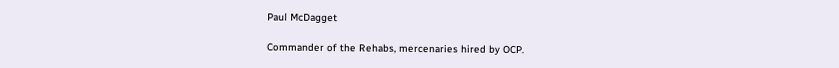Paul McDagget

Commander of the Rehabs, mercenaries hired by OCP.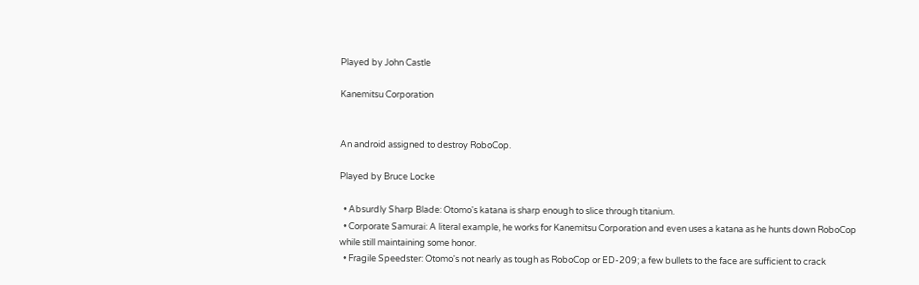Played by John Castle

Kanemitsu Corporation


An android assigned to destroy RoboCop.

Played by Bruce Locke

  • Absurdly Sharp Blade: Otomo's katana is sharp enough to slice through titanium.
  • Corporate Samurai: A literal example, he works for Kanemitsu Corporation and even uses a katana as he hunts down RoboCop while still maintaining some honor.
  • Fragile Speedster: Otomo's not nearly as tough as RoboCop or ED-209; a few bullets to the face are sufficient to crack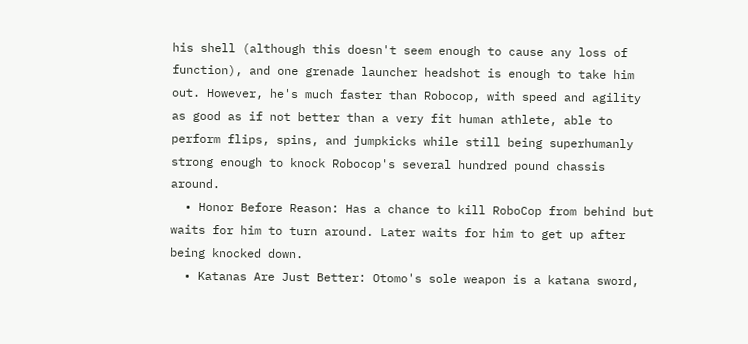his shell (although this doesn't seem enough to cause any loss of function), and one grenade launcher headshot is enough to take him out. However, he's much faster than Robocop, with speed and agility as good as if not better than a very fit human athlete, able to perform flips, spins, and jumpkicks while still being superhumanly strong enough to knock Robocop's several hundred pound chassis around.
  • Honor Before Reason: Has a chance to kill RoboCop from behind but waits for him to turn around. Later waits for him to get up after being knocked down.
  • Katanas Are Just Better: Otomo's sole weapon is a katana sword,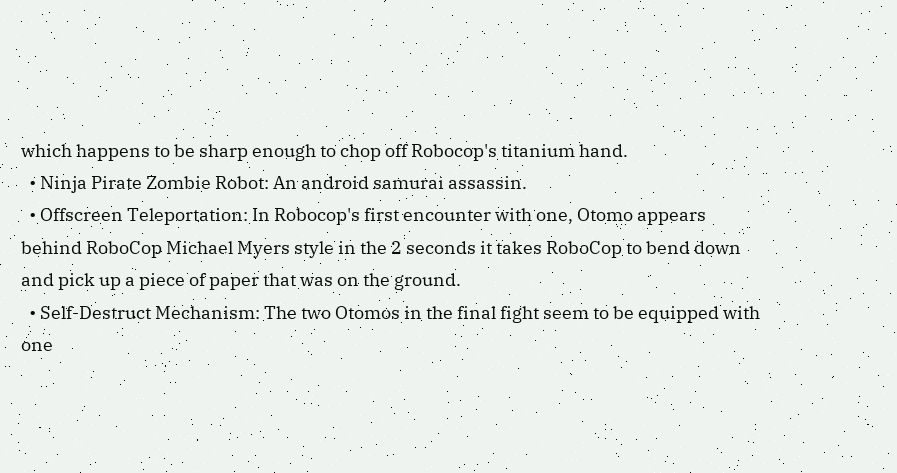which happens to be sharp enough to chop off Robocop's titanium hand.
  • Ninja Pirate Zombie Robot: An android samurai assassin.
  • Offscreen Teleportation: In Robocop's first encounter with one, Otomo appears behind RoboCop Michael Myers style in the 2 seconds it takes RoboCop to bend down and pick up a piece of paper that was on the ground.
  • Self-Destruct Mechanism: The two Otomos in the final fight seem to be equipped with one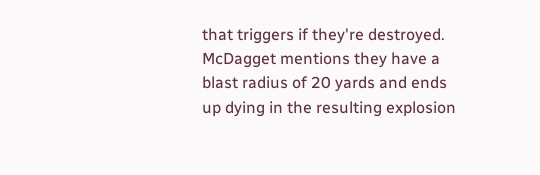that triggers if they're destroyed. McDagget mentions they have a blast radius of 20 yards and ends up dying in the resulting explosion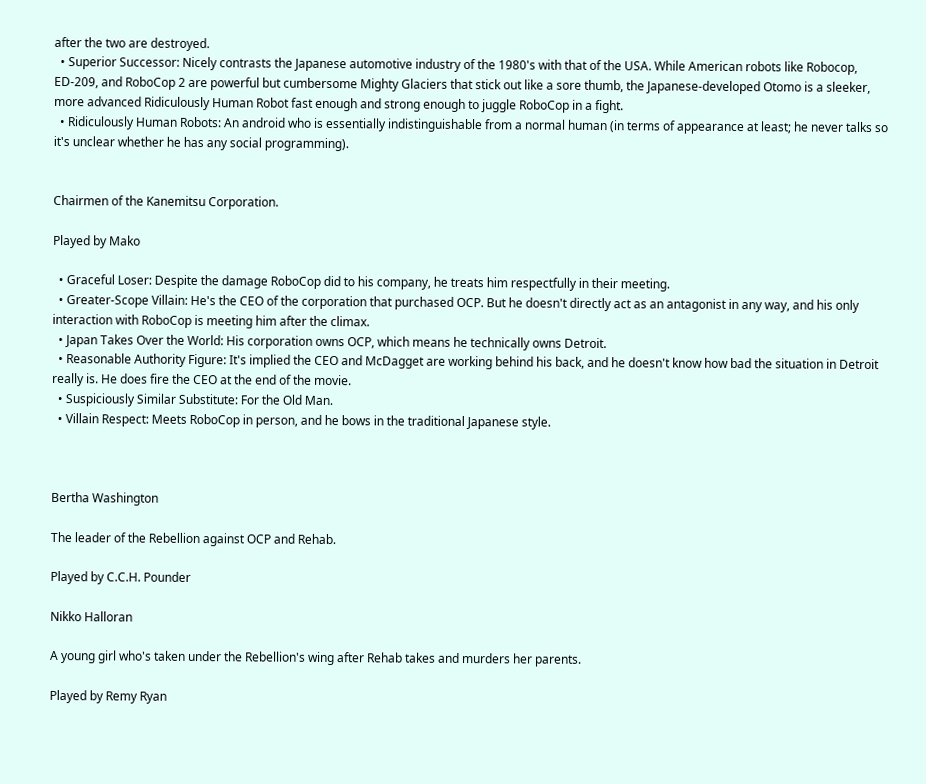after the two are destroyed.
  • Superior Successor: Nicely contrasts the Japanese automotive industry of the 1980's with that of the USA. While American robots like Robocop, ED-209, and RoboCop 2 are powerful but cumbersome Mighty Glaciers that stick out like a sore thumb, the Japanese-developed Otomo is a sleeker, more advanced Ridiculously Human Robot fast enough and strong enough to juggle RoboCop in a fight.
  • Ridiculously Human Robots: An android who is essentially indistinguishable from a normal human (in terms of appearance at least; he never talks so it's unclear whether he has any social programming).


Chairmen of the Kanemitsu Corporation.

Played by Mako

  • Graceful Loser: Despite the damage RoboCop did to his company, he treats him respectfully in their meeting.
  • Greater-Scope Villain: He's the CEO of the corporation that purchased OCP. But he doesn't directly act as an antagonist in any way, and his only interaction with RoboCop is meeting him after the climax.
  • Japan Takes Over the World: His corporation owns OCP, which means he technically owns Detroit.
  • Reasonable Authority Figure: It's implied the CEO and McDagget are working behind his back, and he doesn't know how bad the situation in Detroit really is. He does fire the CEO at the end of the movie.
  • Suspiciously Similar Substitute: For the Old Man.
  • Villain Respect: Meets RoboCop in person, and he bows in the traditional Japanese style.



Bertha Washington

The leader of the Rebellion against OCP and Rehab.

Played by C.C.H. Pounder

Nikko Halloran

A young girl who's taken under the Rebellion's wing after Rehab takes and murders her parents.

Played by Remy Ryan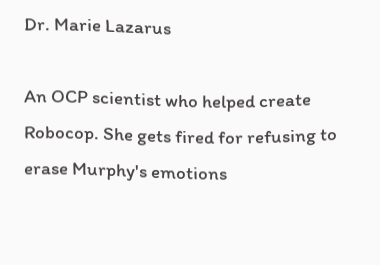Dr. Marie Lazarus

An OCP scientist who helped create Robocop. She gets fired for refusing to erase Murphy's emotions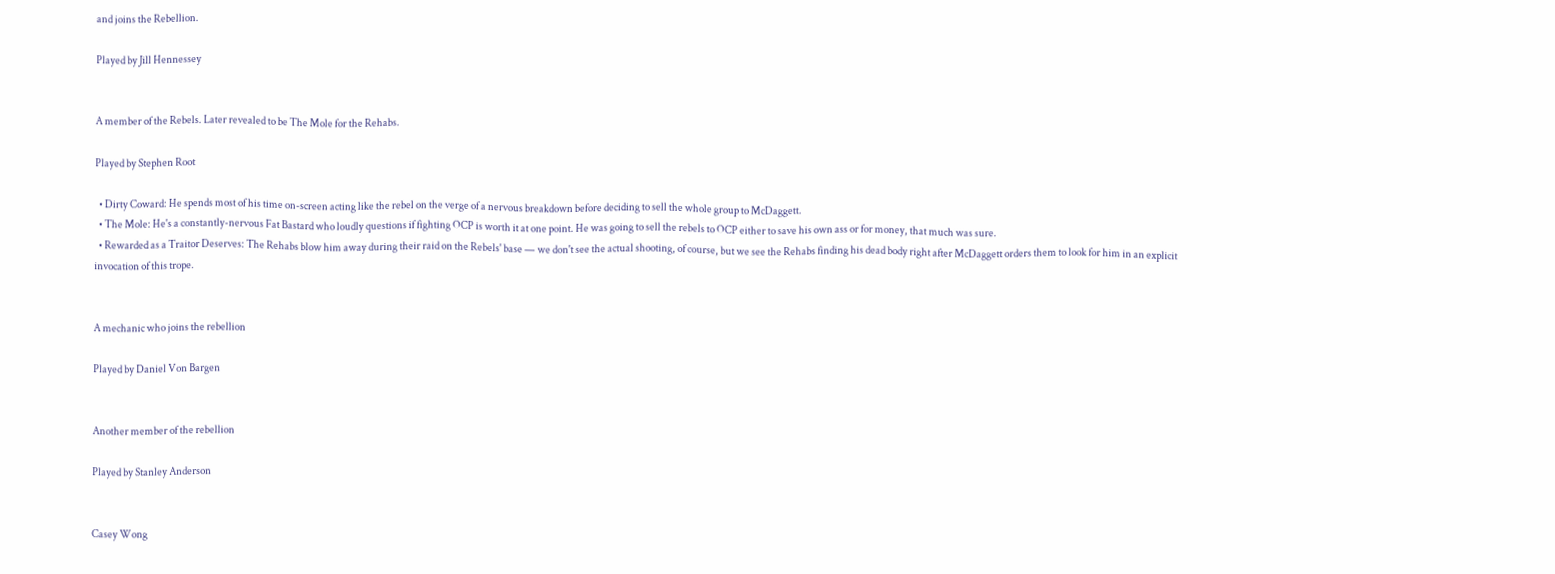and joins the Rebellion.

Played by Jill Hennessey


A member of the Rebels. Later revealed to be The Mole for the Rehabs.

Played by Stephen Root

  • Dirty Coward: He spends most of his time on-screen acting like the rebel on the verge of a nervous breakdown before deciding to sell the whole group to McDaggett.
  • The Mole: He's a constantly-nervous Fat Bastard who loudly questions if fighting OCP is worth it at one point. He was going to sell the rebels to OCP either to save his own ass or for money, that much was sure.
  • Rewarded as a Traitor Deserves: The Rehabs blow him away during their raid on the Rebels' base — we don't see the actual shooting, of course, but we see the Rehabs finding his dead body right after McDaggett orders them to look for him in an explicit invocation of this trope.


A mechanic who joins the rebellion

Played by Daniel Von Bargen


Another member of the rebellion

Played by Stanley Anderson


Casey Wong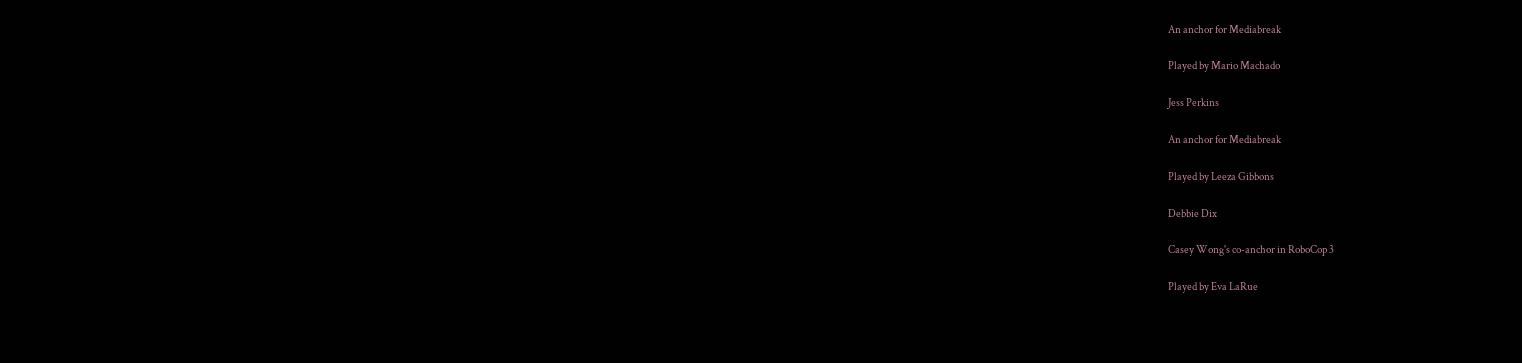An anchor for Mediabreak

Played by Mario Machado

Jess Perkins

An anchor for Mediabreak

Played by Leeza Gibbons

Debbie Dix

Casey Wong's co-anchor in RoboCop 3

Played by Eva LaRue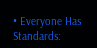• Everyone Has Standards: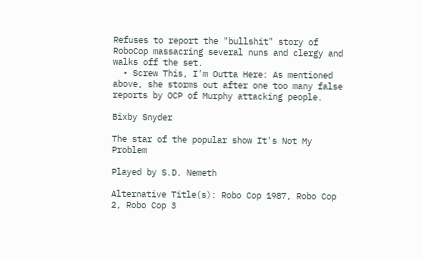Refuses to report the "bullshit" story of RoboCop massacring several nuns and clergy and walks off the set.
  • Screw This, I'm Outta Here: As mentioned above, she storms out after one too many false reports by OCP of Murphy attacking people.

Bixby Snyder

The star of the popular show It's Not My Problem

Played by S.D. Nemeth

Alternative Title(s): Robo Cop 1987, Robo Cop 2, Robo Cop 3